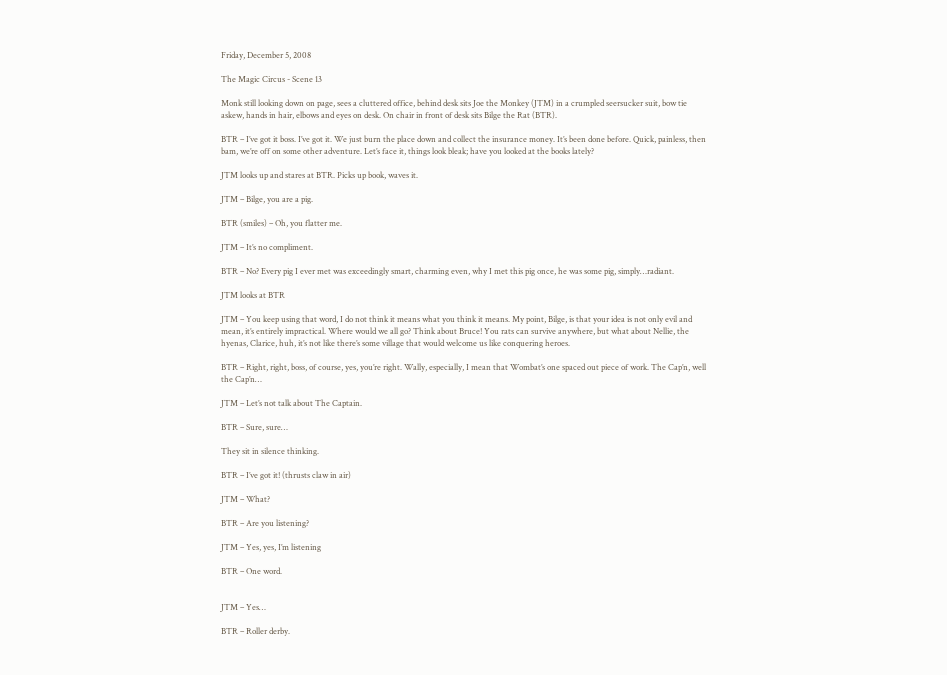Friday, December 5, 2008

The Magic Circus - Scene 13

Monk still looking down on page, sees a cluttered office, behind desk sits Joe the Monkey (JTM) in a crumpled seersucker suit, bow tie askew, hands in hair, elbows and eyes on desk. On chair in front of desk sits Bilge the Rat (BTR).

BTR – I’ve got it boss. I’ve got it. We just burn the place down and collect the insurance money. It’s been done before. Quick, painless, then bam, we’re off on some other adventure. Let’s face it, things look bleak; have you looked at the books lately?

JTM looks up and stares at BTR. Picks up book, waves it.

JTM – Bilge, you are a pig.

BTR (smiles) – Oh, you flatter me.

JTM – It’s no compliment.

BTR – No? Every pig I ever met was exceedingly smart, charming even, why I met this pig once, he was some pig, simply…radiant.

JTM looks at BTR

JTM – You keep using that word, I do not think it means what you think it means. My point, Bilge, is that your idea is not only evil and mean, it’s entirely impractical. Where would we all go? Think about Bruce! You rats can survive anywhere, but what about Nellie, the hyenas, Clarice, huh, it’s not like there’s some village that would welcome us like conquering heroes.

BTR – Right, right, boss, of course, yes, you’re right. Wally, especially, I mean that Wombat’s one spaced out piece of work. The Cap’n, well the Cap’n…

JTM – Let’s not talk about The Captain.

BTR – Sure, sure…

They sit in silence thinking.

BTR – I’ve got it! (thrusts claw in air)

JTM – What?

BTR – Are you listening?

JTM – Yes, yes, I’m listening

BTR – One word.


JTM – Yes…

BTR – Roller derby.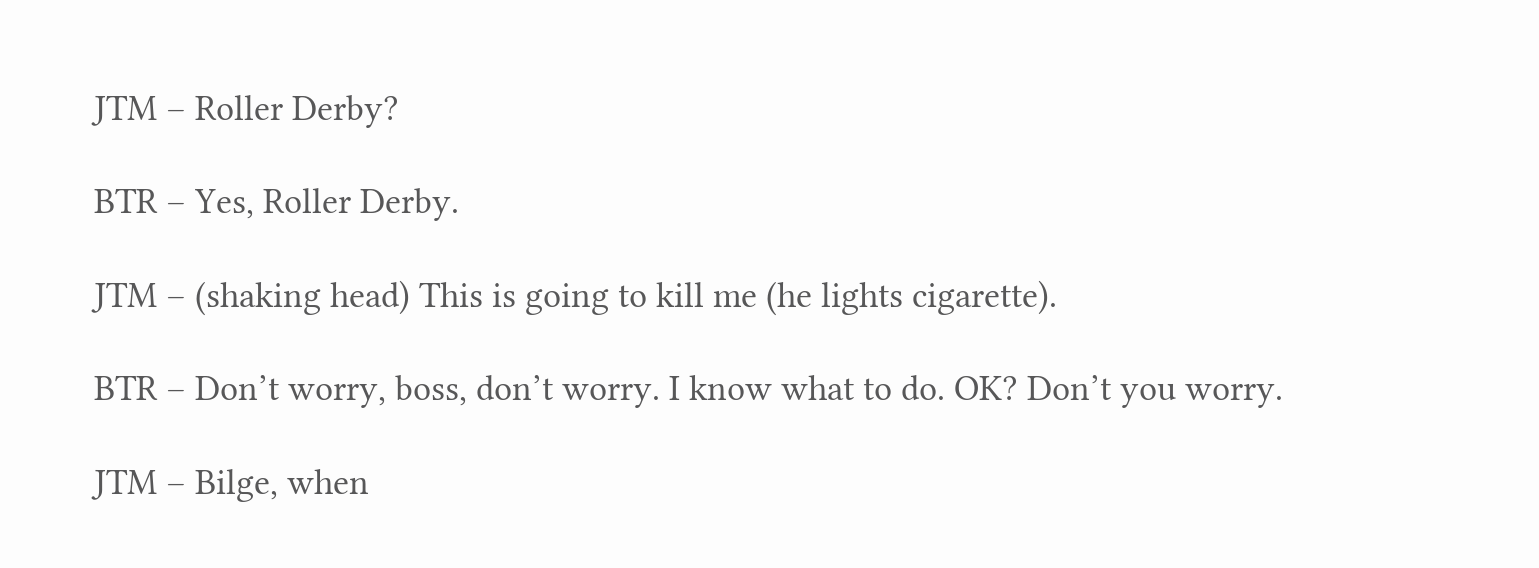JTM – Roller Derby?

BTR – Yes, Roller Derby.

JTM – (shaking head) This is going to kill me (he lights cigarette).

BTR – Don’t worry, boss, don’t worry. I know what to do. OK? Don’t you worry.

JTM – Bilge, when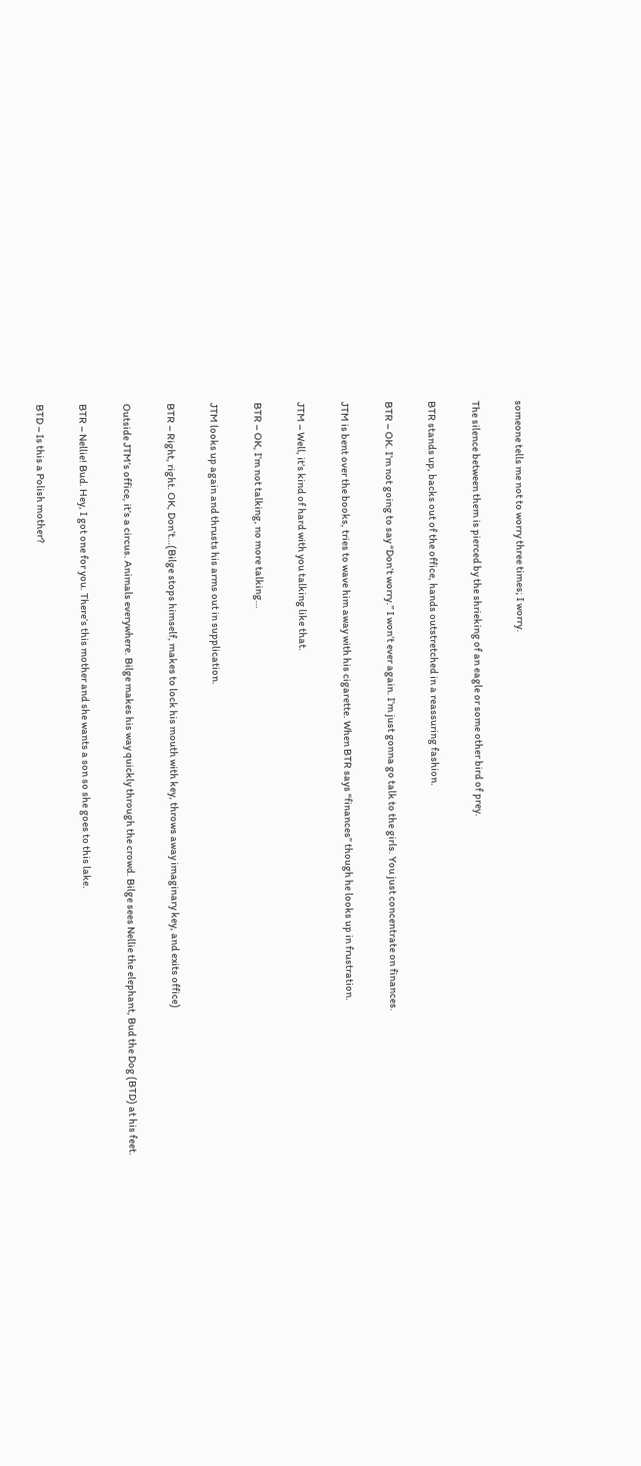someone tells me not to worry three times; I worry.

The silence between them is pierced by the shrieking of an eagle or some other bird of prey.

BTR stands up, backs out of the office, hands outstretched in a reassuring fashion.

BTR – OK. I’m not going to say “Don’t worry.” I won’t ever again. I’m just gonna go talk to the girls. You just concentrate on finances.

JTM is bent over the books, tries to wave him away with his cigarette. When BTR says “finances” though he looks up in frustration.

JTM – Well, it’s kind of hard with you talking like that.

BTR – OK, I’m not talking, no more talking…

JTM looks up again and thrusts his arms out in supplication.

BTR – Right, right. OK, Don’t…(Bilge stops himself, makes to lock his mouth with key, throws away imaginary key, and exits office)

Outside JTM’s office, it’s a circus. Animals everywhere. Bilge makes his way quickly through the crowd. Bilge sees Nellie the elephant, Bud the Dog (BTD) at his feet.

BTR – Nellie! Bud. Hey, I got one for you. There’s this mother and she wants a son so she goes to this lake.

BTD – Is this a Polish mother?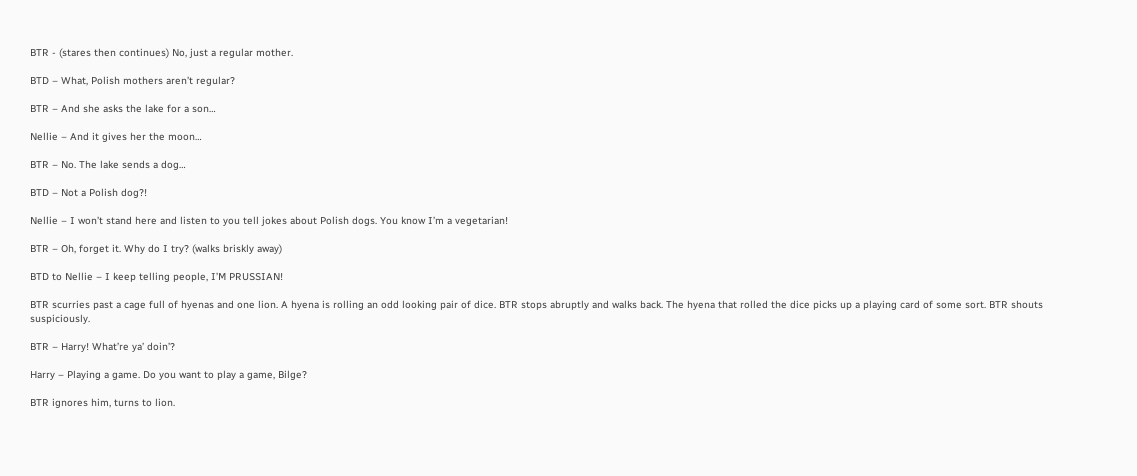BTR - (stares then continues) No, just a regular mother.

BTD – What, Polish mothers aren’t regular?

BTR – And she asks the lake for a son…

Nellie – And it gives her the moon…

BTR – No. The lake sends a dog…

BTD – Not a Polish dog?!

Nellie – I won’t stand here and listen to you tell jokes about Polish dogs. You know I’m a vegetarian!

BTR – Oh, forget it. Why do I try? (walks briskly away)

BTD to Nellie – I keep telling people, I’M PRUSSIAN!

BTR scurries past a cage full of hyenas and one lion. A hyena is rolling an odd looking pair of dice. BTR stops abruptly and walks back. The hyena that rolled the dice picks up a playing card of some sort. BTR shouts suspiciously.

BTR – Harry! What’re ya’ doin’?

Harry – Playing a game. Do you want to play a game, Bilge?

BTR ignores him, turns to lion.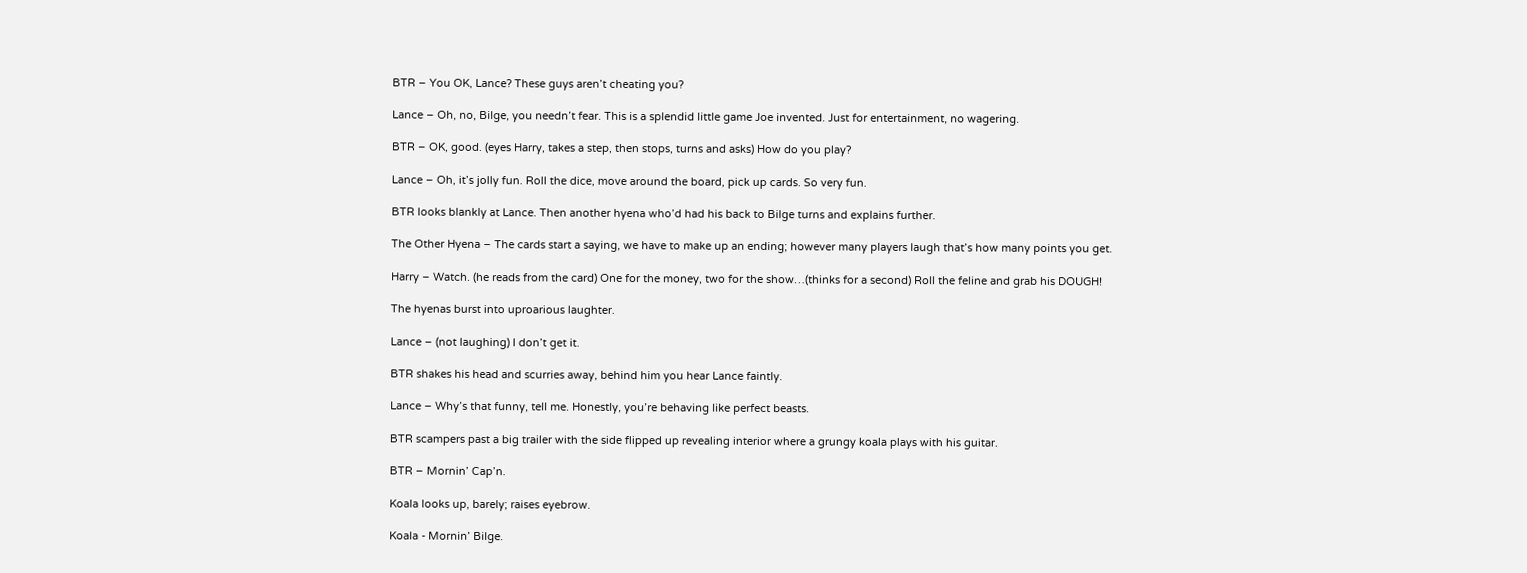BTR – You OK, Lance? These guys aren’t cheating you?

Lance – Oh, no, Bilge, you needn’t fear. This is a splendid little game Joe invented. Just for entertainment, no wagering.

BTR – OK, good. (eyes Harry, takes a step, then stops, turns and asks) How do you play?

Lance – Oh, it’s jolly fun. Roll the dice, move around the board, pick up cards. So very fun.

BTR looks blankly at Lance. Then another hyena who’d had his back to Bilge turns and explains further.

The Other Hyena – The cards start a saying, we have to make up an ending; however many players laugh that’s how many points you get.

Harry – Watch. (he reads from the card) One for the money, two for the show…(thinks for a second) Roll the feline and grab his DOUGH!

The hyenas burst into uproarious laughter.

Lance – (not laughing) I don’t get it.

BTR shakes his head and scurries away, behind him you hear Lance faintly.

Lance – Why’s that funny, tell me. Honestly, you’re behaving like perfect beasts.

BTR scampers past a big trailer with the side flipped up revealing interior where a grungy koala plays with his guitar.

BTR – Mornin’ Cap’n.

Koala looks up, barely; raises eyebrow.

Koala - Mornin’ Bilge.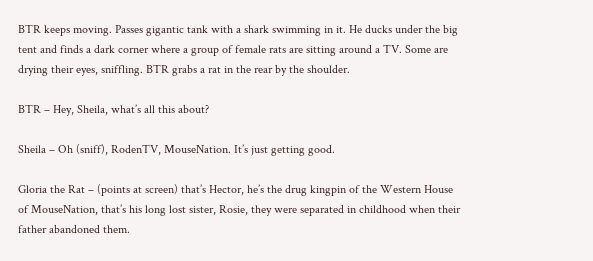BTR keeps moving. Passes gigantic tank with a shark swimming in it. He ducks under the big tent and finds a dark corner where a group of female rats are sitting around a TV. Some are drying their eyes, sniffling. BTR grabs a rat in the rear by the shoulder.

BTR – Hey, Sheila, what’s all this about?

Sheila – Oh (sniff), RodenTV, MouseNation. It’s just getting good.

Gloria the Rat – (points at screen) that’s Hector, he’s the drug kingpin of the Western House of MouseNation, that’s his long lost sister, Rosie, they were separated in childhood when their father abandoned them.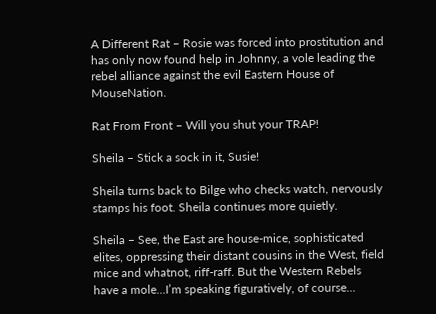A Different Rat – Rosie was forced into prostitution and has only now found help in Johnny, a vole leading the rebel alliance against the evil Eastern House of MouseNation.

Rat From Front – Will you shut your TRAP!

Sheila – Stick a sock in it, Susie!

Sheila turns back to Bilge who checks watch, nervously stamps his foot. Sheila continues more quietly.

Sheila – See, the East are house-mice, sophisticated elites, oppressing their distant cousins in the West, field mice and whatnot, riff-raff. But the Western Rebels have a mole…I’m speaking figuratively, of course…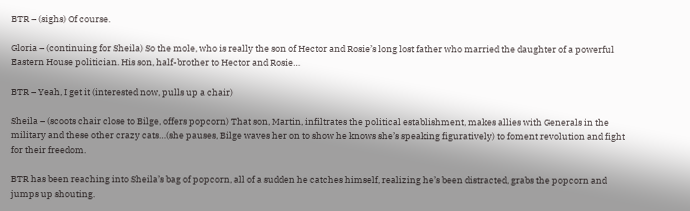BTR – (sighs) Of course.

Gloria – (continuing for Sheila) So the mole, who is really the son of Hector and Rosie’s long lost father who married the daughter of a powerful Eastern House politician. His son, half-brother to Hector and Rosie…

BTR – Yeah, I get it (interested now, pulls up a chair)

Sheila – (scoots chair close to Bilge, offers popcorn) That son, Martin, infiltrates the political establishment, makes allies with Generals in the military and these other crazy cats…(she pauses, Bilge waves her on to show he knows she’s speaking figuratively) to foment revolution and fight for their freedom.

BTR has been reaching into Sheila’s bag of popcorn, all of a sudden he catches himself, realizing he’s been distracted, grabs the popcorn and jumps up shouting.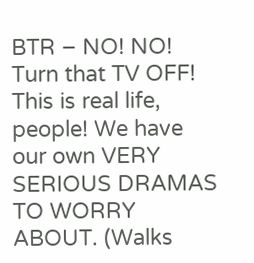BTR – NO! NO! Turn that TV OFF! This is real life, people! We have our own VERY SERIOUS DRAMAS TO WORRY ABOUT. (Walks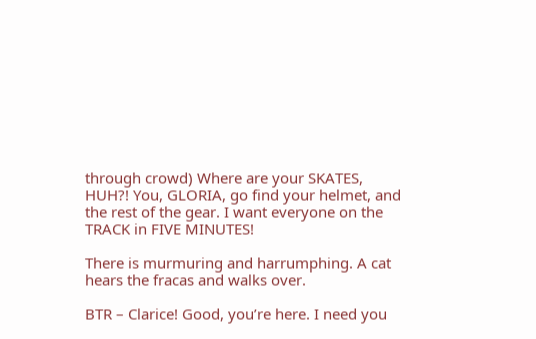through crowd) Where are your SKATES, HUH?! You, GLORIA, go find your helmet, and the rest of the gear. I want everyone on the TRACK in FIVE MINUTES!

There is murmuring and harrumphing. A cat hears the fracas and walks over.

BTR – Clarice! Good, you’re here. I need you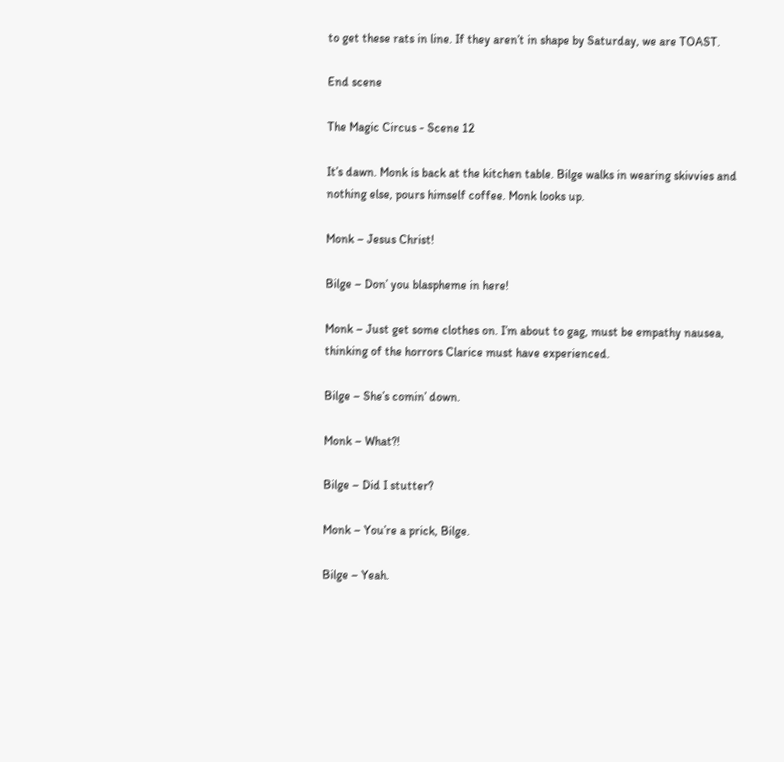to get these rats in line. If they aren’t in shape by Saturday, we are TOAST.

End scene

The Magic Circus - Scene 12

It’s dawn. Monk is back at the kitchen table. Bilge walks in wearing skivvies and nothing else, pours himself coffee. Monk looks up.

Monk – Jesus Christ!

Bilge – Don’ you blaspheme in here!

Monk – Just get some clothes on. I’m about to gag, must be empathy nausea, thinking of the horrors Clarice must have experienced.

Bilge – She’s comin’ down.

Monk – What?!

Bilge – Did I stutter?

Monk – You’re a prick, Bilge.

Bilge – Yeah.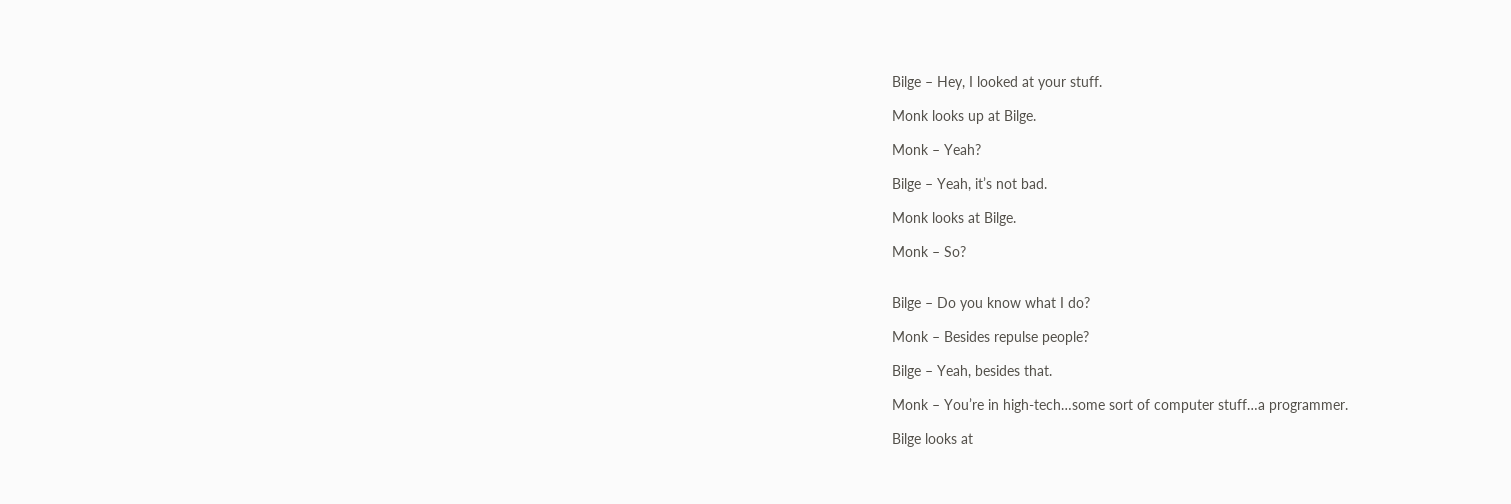Bilge – Hey, I looked at your stuff.

Monk looks up at Bilge.

Monk – Yeah?

Bilge – Yeah, it’s not bad.

Monk looks at Bilge.

Monk – So?


Bilge – Do you know what I do?

Monk – Besides repulse people?

Bilge – Yeah, besides that.

Monk – You’re in high-tech…some sort of computer stuff…a programmer.

Bilge looks at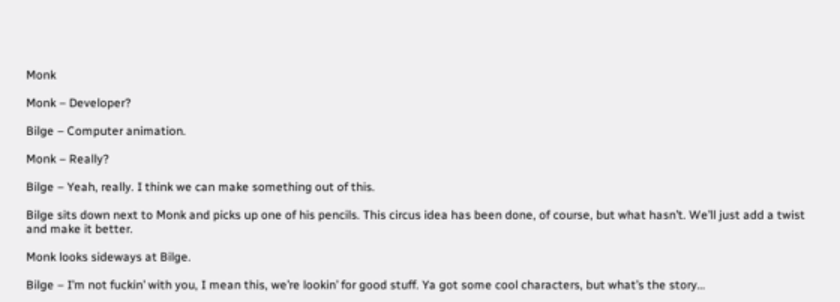Monk

Monk – Developer?

Bilge – Computer animation.

Monk – Really?

Bilge – Yeah, really. I think we can make something out of this.

Bilge sits down next to Monk and picks up one of his pencils. This circus idea has been done, of course, but what hasn’t. We’ll just add a twist and make it better.

Monk looks sideways at Bilge.

Bilge – I’m not fuckin’ with you, I mean this, we’re lookin’ for good stuff. Ya got some cool characters, but what’s the story…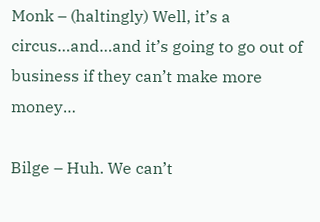Monk – (haltingly) Well, it’s a circus…and…and it’s going to go out of business if they can’t make more money…

Bilge – Huh. We can’t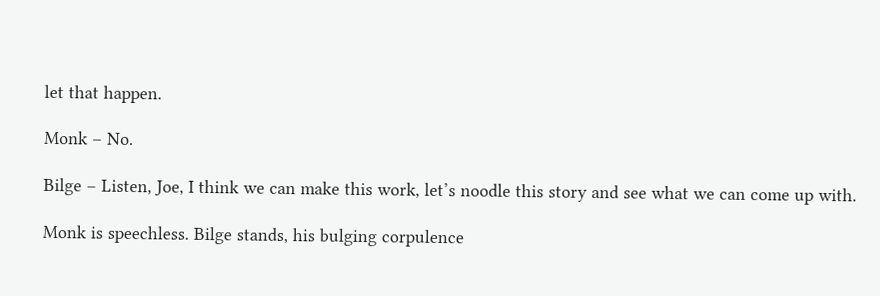let that happen.

Monk – No.

Bilge – Listen, Joe, I think we can make this work, let’s noodle this story and see what we can come up with.

Monk is speechless. Bilge stands, his bulging corpulence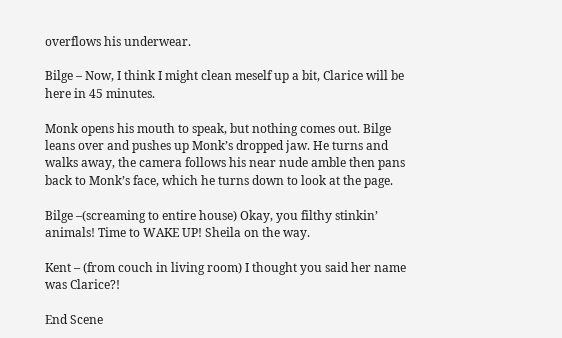overflows his underwear.

Bilge – Now, I think I might clean meself up a bit, Clarice will be here in 45 minutes.

Monk opens his mouth to speak, but nothing comes out. Bilge leans over and pushes up Monk’s dropped jaw. He turns and walks away, the camera follows his near nude amble then pans back to Monk’s face, which he turns down to look at the page.

Bilge –(screaming to entire house) Okay, you filthy stinkin’ animals! Time to WAKE UP! Sheila on the way.

Kent – (from couch in living room) I thought you said her name was Clarice?!

End Scene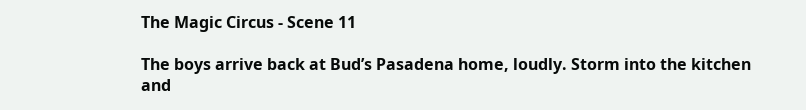The Magic Circus - Scene 11

The boys arrive back at Bud’s Pasadena home, loudly. Storm into the kitchen and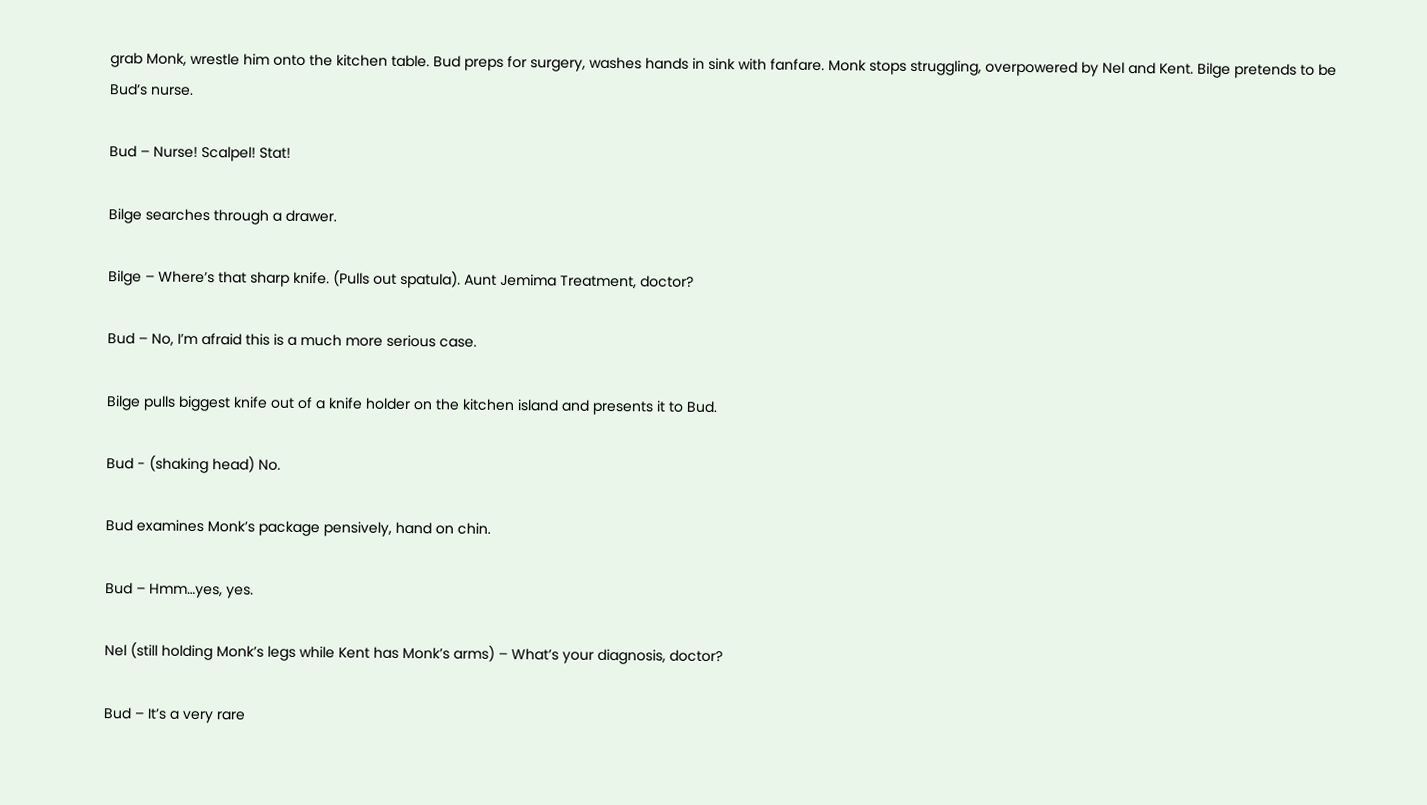grab Monk, wrestle him onto the kitchen table. Bud preps for surgery, washes hands in sink with fanfare. Monk stops struggling, overpowered by Nel and Kent. Bilge pretends to be Bud’s nurse.

Bud – Nurse! Scalpel! Stat!

Bilge searches through a drawer.

Bilge – Where’s that sharp knife. (Pulls out spatula). Aunt Jemima Treatment, doctor?

Bud – No, I’m afraid this is a much more serious case.

Bilge pulls biggest knife out of a knife holder on the kitchen island and presents it to Bud.

Bud - (shaking head) No.

Bud examines Monk’s package pensively, hand on chin.

Bud – Hmm…yes, yes.

Nel (still holding Monk’s legs while Kent has Monk’s arms) – What’s your diagnosis, doctor?

Bud – It’s a very rare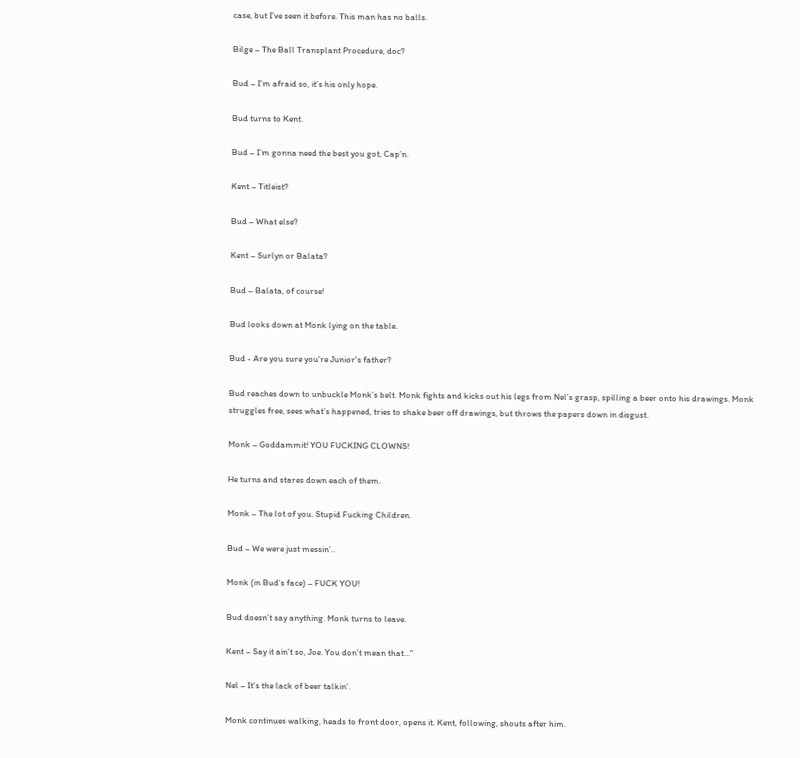case, but I’ve seen it before. This man has no balls.

Bilge – The Ball Transplant Procedure, doc?

Bud – I’m afraid so, it’s his only hope.

Bud turns to Kent.

Bud – I’m gonna need the best you got, Cap’n.

Kent – Titleist?

Bud – What else?

Kent – Surlyn or Balata?

Bud – Balata, of course!

Bud looks down at Monk lying on the table.

Bud - Are you sure you're Junior's father?

Bud reaches down to unbuckle Monk’s belt. Monk fights and kicks out his legs from Nel’s grasp, spilling a beer onto his drawings. Monk struggles free, sees what’s happened, tries to shake beer off drawings, but throws the papers down in disgust.

Monk – Goddammit! YOU FUCKING CLOWNS!

He turns and stares down each of them.

Monk – The lot of you. Stupid Fucking Children.

Bud – We were just messin’..

Monk (in Bud’s face) – FUCK YOU!

Bud doesn’t say anything. Monk turns to leave.

Kent – Say it ain’t so, Joe. You don’t mean that…”

Nel – It’s the lack of beer talkin’.

Monk continues walking, heads to front door, opens it. Kent, following, shouts after him.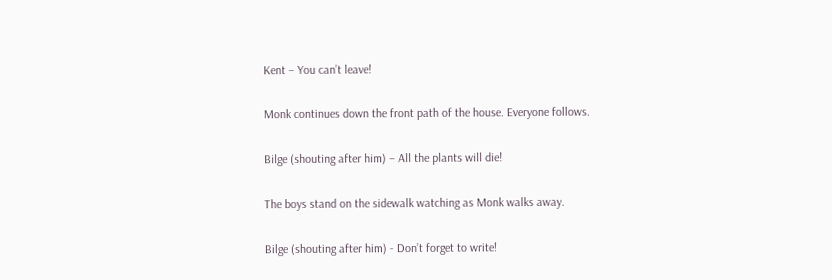Kent – You can’t leave!

Monk continues down the front path of the house. Everyone follows.

Bilge (shouting after him) – All the plants will die!

The boys stand on the sidewalk watching as Monk walks away.

Bilge (shouting after him) - Don’t forget to write!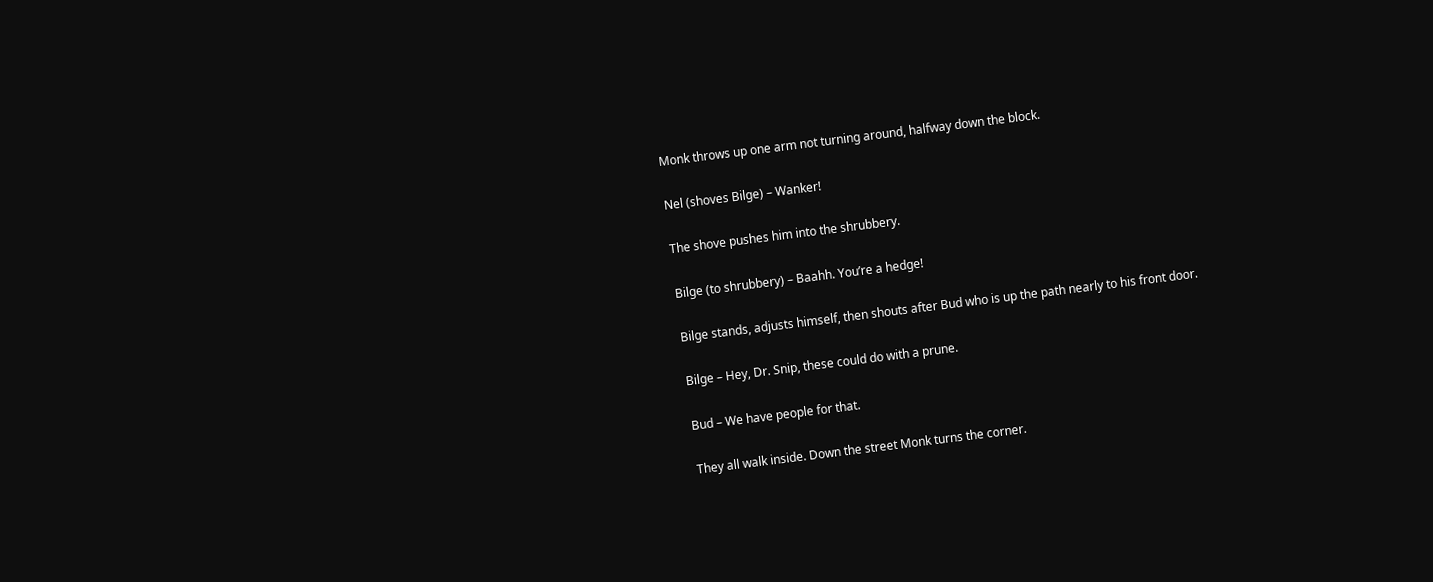Monk throws up one arm not turning around, halfway down the block.

Nel (shoves Bilge) – Wanker!

The shove pushes him into the shrubbery.

Bilge (to shrubbery) – Baahh. You’re a hedge!

Bilge stands, adjusts himself, then shouts after Bud who is up the path nearly to his front door.

Bilge – Hey, Dr. Snip, these could do with a prune.

Bud – We have people for that.

They all walk inside. Down the street Monk turns the corner.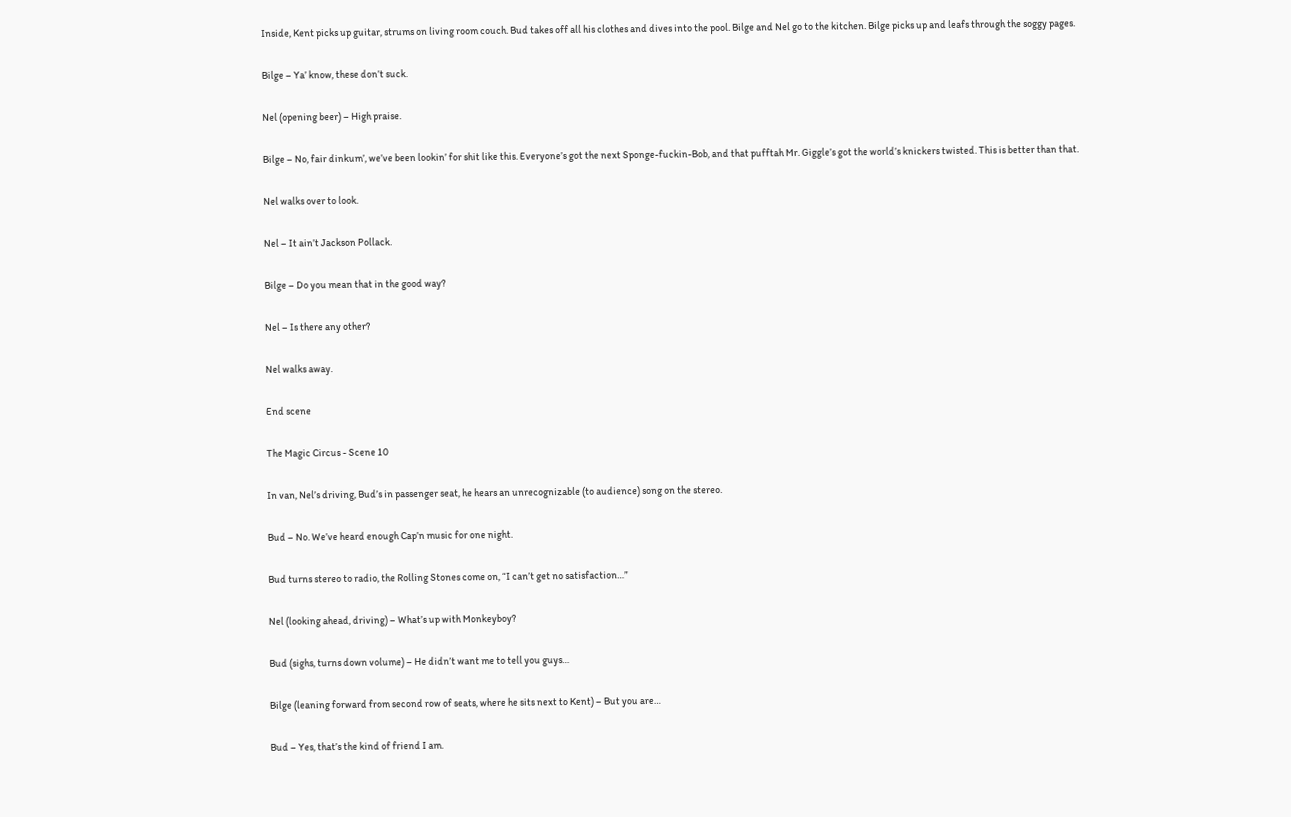Inside, Kent picks up guitar, strums on living room couch. Bud takes off all his clothes and dives into the pool. Bilge and Nel go to the kitchen. Bilge picks up and leafs through the soggy pages.

Bilge – Ya’ know, these don’t suck.

Nel (opening beer) – High praise.

Bilge – No, fair dinkum’, we’ve been lookin’ for shit like this. Everyone’s got the next Sponge-fuckin-Bob, and that pufftah Mr. Giggle’s got the world’s knickers twisted. This is better than that.

Nel walks over to look.

Nel – It ain’t Jackson Pollack.

Bilge – Do you mean that in the good way?

Nel – Is there any other?

Nel walks away.

End scene

The Magic Circus - Scene 10

In van, Nel’s driving, Bud’s in passenger seat, he hears an unrecognizable (to audience) song on the stereo.

Bud – No. We’ve heard enough Cap’n music for one night.

Bud turns stereo to radio, the Rolling Stones come on, “I can’t get no satisfaction…”

Nel (looking ahead, driving) – What’s up with Monkeyboy?

Bud (sighs, turns down volume) – He didn’t want me to tell you guys…

Bilge (leaning forward from second row of seats, where he sits next to Kent) – But you are…

Bud – Yes, that’s the kind of friend I am.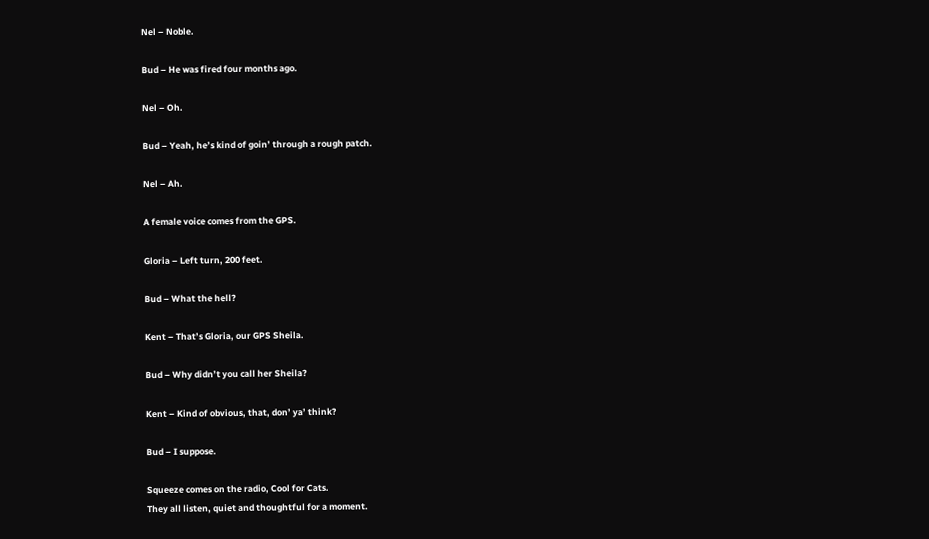Nel – Noble.

Bud – He was fired four months ago.

Nel – Oh.

Bud – Yeah, he’s kind of goin’ through a rough patch.

Nel – Ah.

A female voice comes from the GPS.

Gloria – Left turn, 200 feet.

Bud – What the hell?

Kent – That’s Gloria, our GPS Sheila.

Bud – Why didn’t you call her Sheila?

Kent – Kind of obvious, that, don’ ya’ think?

Bud – I suppose.

Squeeze comes on the radio, Cool for Cats.
They all listen, quiet and thoughtful for a moment.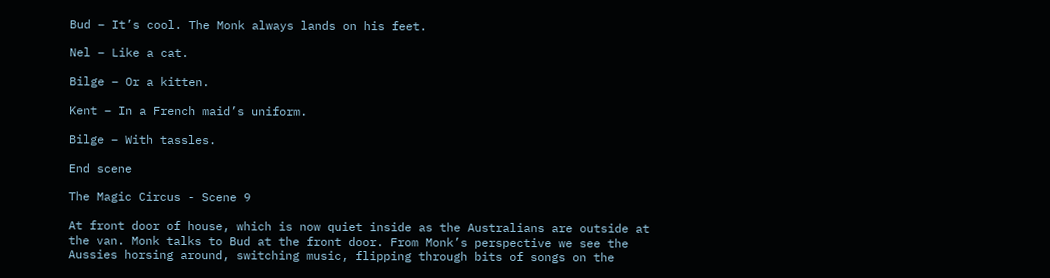Bud – It’s cool. The Monk always lands on his feet.

Nel – Like a cat.

Bilge – Or a kitten.

Kent – In a French maid’s uniform.

Bilge – With tassles.

End scene

The Magic Circus - Scene 9

At front door of house, which is now quiet inside as the Australians are outside at the van. Monk talks to Bud at the front door. From Monk’s perspective we see the Aussies horsing around, switching music, flipping through bits of songs on the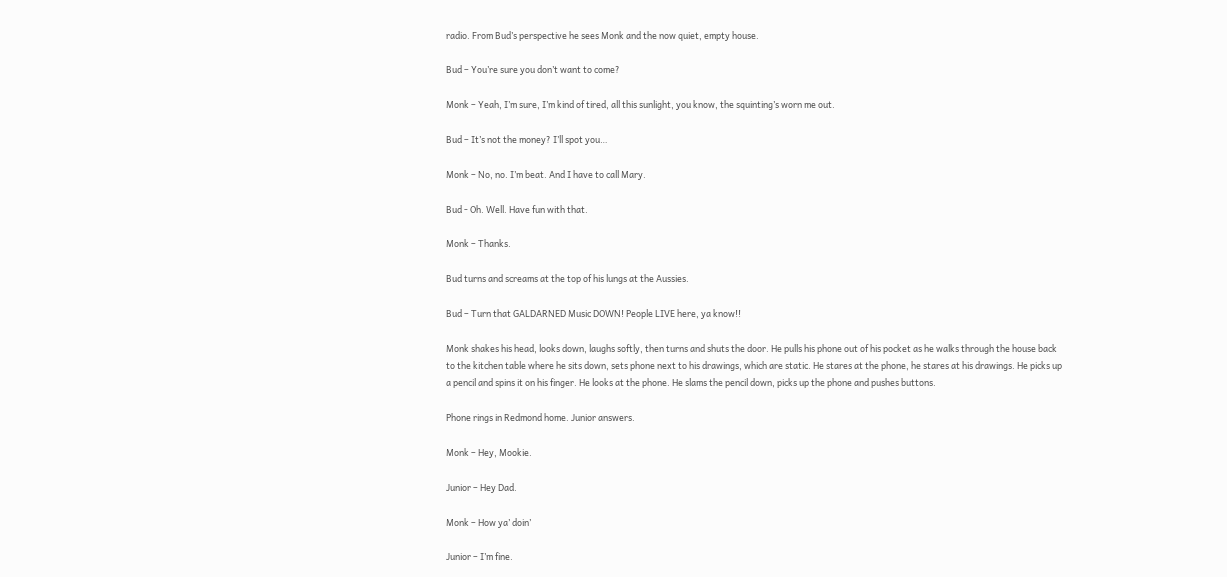radio. From Bud’s perspective he sees Monk and the now quiet, empty house.

Bud – You’re sure you don’t want to come?

Monk – Yeah, I’m sure, I’m kind of tired, all this sunlight, you know, the squinting’s worn me out.

Bud – It’s not the money? I’ll spot you…

Monk – No, no. I’m beat. And I have to call Mary.

Bud - Oh. Well. Have fun with that.

Monk – Thanks.

Bud turns and screams at the top of his lungs at the Aussies.

Bud – Turn that GALDARNED Music DOWN! People LIVE here, ya know!!

Monk shakes his head, looks down, laughs softly, then turns and shuts the door. He pulls his phone out of his pocket as he walks through the house back to the kitchen table where he sits down, sets phone next to his drawings, which are static. He stares at the phone, he stares at his drawings. He picks up a pencil and spins it on his finger. He looks at the phone. He slams the pencil down, picks up the phone and pushes buttons.

Phone rings in Redmond home. Junior answers.

Monk – Hey, Mookie.

Junior – Hey Dad.

Monk – How ya’ doin’

Junior – I’m fine.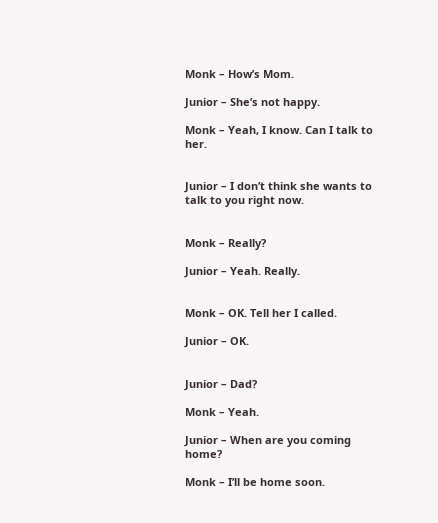Monk – How’s Mom.

Junior – She’s not happy.

Monk – Yeah, I know. Can I talk to her.


Junior – I don’t think she wants to talk to you right now.


Monk – Really?

Junior – Yeah. Really.


Monk – OK. Tell her I called.

Junior – OK.


Junior – Dad?

Monk – Yeah.

Junior – When are you coming home?

Monk – I’ll be home soon.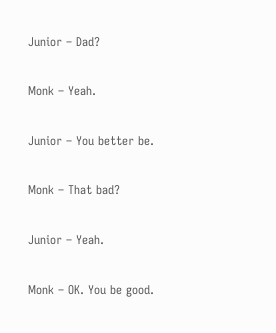Junior – Dad?

Monk – Yeah.

Junior – You better be.

Monk – That bad?

Junior – Yeah.

Monk – OK. You be good.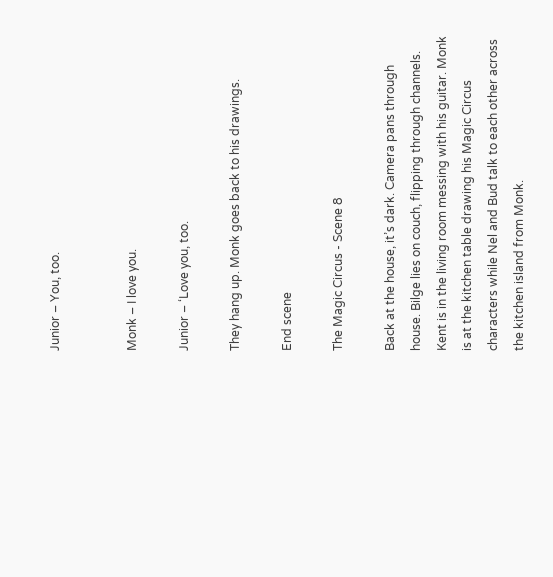Junior – You, too.


Monk – I love you.

Junior – ‘Love you, too.

They hang up. Monk goes back to his drawings.

End scene

The Magic Circus - Scene 8

Back at the house, it’s dark. Camera pans through house. Bilge lies on couch, flipping through channels. Kent is in the living room messing with his guitar. Monk is at the kitchen table drawing his Magic Circus characters while Nel and Bud talk to each other across the kitchen island from Monk.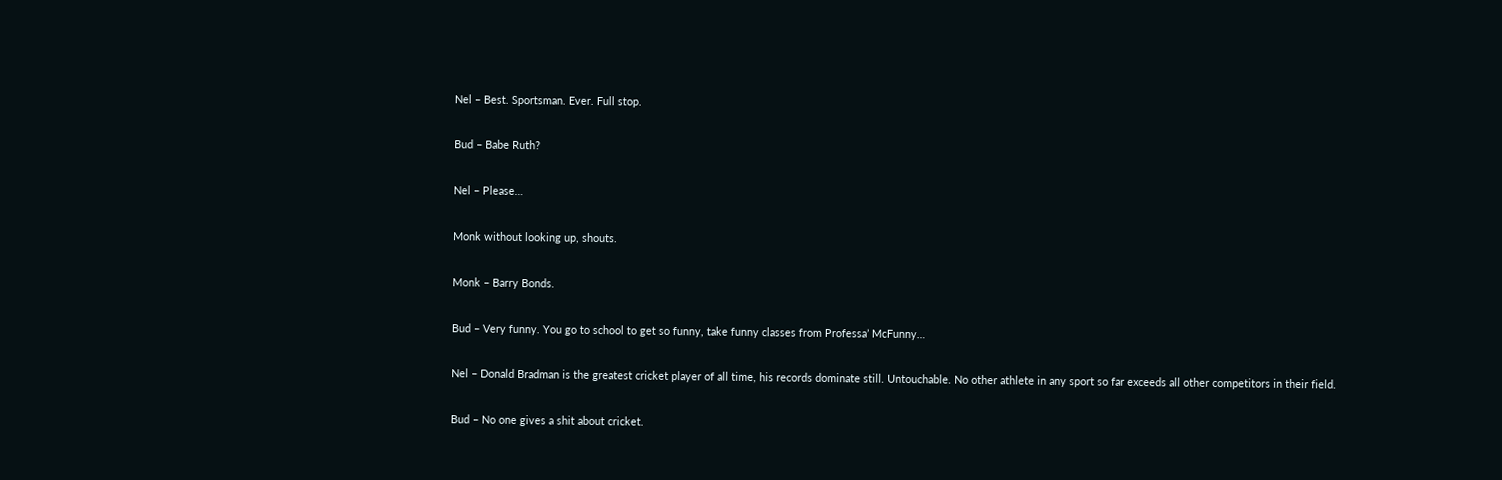Nel – Best. Sportsman. Ever. Full stop.

Bud – Babe Ruth?

Nel – Please…

Monk without looking up, shouts.

Monk – Barry Bonds.

Bud – Very funny. You go to school to get so funny, take funny classes from Professa’ McFunny…

Nel – Donald Bradman is the greatest cricket player of all time, his records dominate still. Untouchable. No other athlete in any sport so far exceeds all other competitors in their field.

Bud – No one gives a shit about cricket.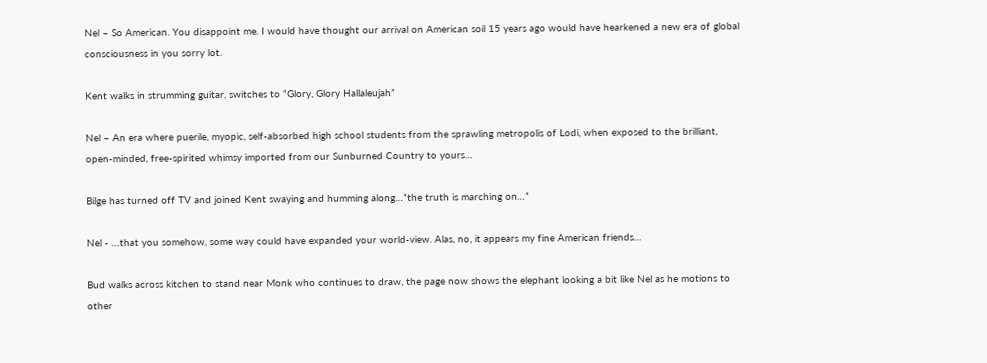Nel – So American. You disappoint me. I would have thought our arrival on American soil 15 years ago would have hearkened a new era of global consciousness in you sorry lot.

Kent walks in strumming guitar, switches to “Glory, Glory Hallaleujah”

Nel – An era where puerile, myopic, self-absorbed high school students from the sprawling metropolis of Lodi, when exposed to the brilliant, open-minded, free-spirited whimsy imported from our Sunburned Country to yours…

Bilge has turned off TV and joined Kent swaying and humming along…”the truth is marching on…”

Nel - …that you somehow, some way could have expanded your world-view. Alas, no, it appears my fine American friends…

Bud walks across kitchen to stand near Monk who continues to draw, the page now shows the elephant looking a bit like Nel as he motions to other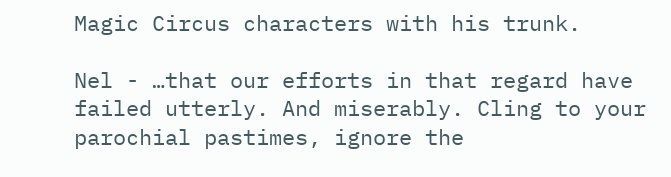Magic Circus characters with his trunk.

Nel - …that our efforts in that regard have failed utterly. And miserably. Cling to your parochial pastimes, ignore the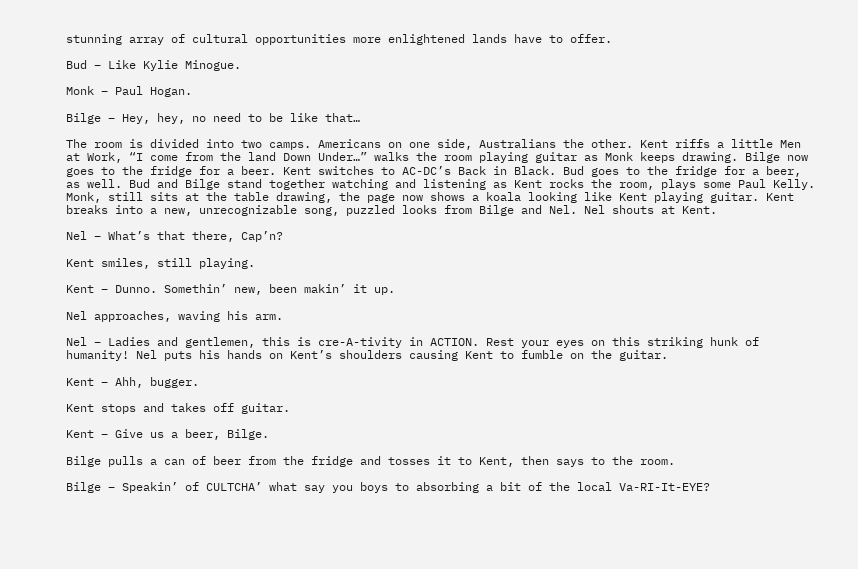stunning array of cultural opportunities more enlightened lands have to offer.

Bud – Like Kylie Minogue.

Monk – Paul Hogan.

Bilge – Hey, hey, no need to be like that…

The room is divided into two camps. Americans on one side, Australians the other. Kent riffs a little Men at Work, “I come from the land Down Under…” walks the room playing guitar as Monk keeps drawing. Bilge now goes to the fridge for a beer. Kent switches to AC-DC’s Back in Black. Bud goes to the fridge for a beer, as well. Bud and Bilge stand together watching and listening as Kent rocks the room, plays some Paul Kelly. Monk, still sits at the table drawing, the page now shows a koala looking like Kent playing guitar. Kent breaks into a new, unrecognizable song, puzzled looks from Bilge and Nel. Nel shouts at Kent.

Nel – What’s that there, Cap’n?

Kent smiles, still playing.

Kent – Dunno. Somethin’ new, been makin’ it up.

Nel approaches, waving his arm.

Nel – Ladies and gentlemen, this is cre-A-tivity in ACTION. Rest your eyes on this striking hunk of humanity! Nel puts his hands on Kent’s shoulders causing Kent to fumble on the guitar.

Kent – Ahh, bugger.

Kent stops and takes off guitar.

Kent – Give us a beer, Bilge.

Bilge pulls a can of beer from the fridge and tosses it to Kent, then says to the room.

Bilge – Speakin’ of CULTCHA’ what say you boys to absorbing a bit of the local Va-RI-It-EYE?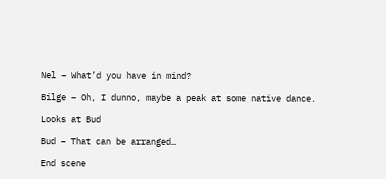Nel – What’d you have in mind?

Bilge – Oh, I dunno, maybe a peak at some native dance.

Looks at Bud

Bud – That can be arranged…

End scene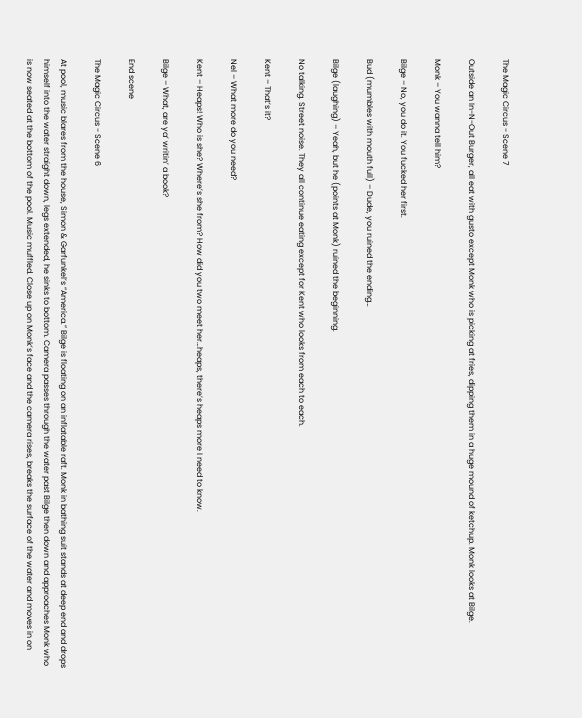The Magic Circus - Scene 7

Outside an In-N-Out Burger, all eat with gusto except Monk who is picking at fries, dipping them in a huge mound of ketchup. Monk looks at Bilge.

Monk – You wanna tell him?

Bilge – No, you do it. You fucked her first.

Bud (mumbles with mouth full) – Dude, you ruined the ending…

Bilge (laughing) – Yeah, but he (points at Monk) ruined the beginning.

No talking. Street noise. They all continue eating except for Kent who looks from each to each.

Kent – That’s it?

Nel – What more do you need?

Kent – Heaps! Who is she? Where’s she from? How did you two meet her…heaps, there’s heaps more I need to know.

Bilge – What, are ya’ writin’ a book?

End scene

The Magic Circus - Scene 6

At pool, music blares from the house, Simon & Garfunkel’s “America.” Bilge is floating on an inflatable raft. Monk in bathing suit stands at deep end and drops himself into the water straight down, legs extended, he sinks to bottom. Camera passes through the water past Bilge then down and approaches Monk who is now seated at the bottom of the pool. Music muffled. Close up on Monk’s face and the camera rises, breaks the surface of the water and moves in on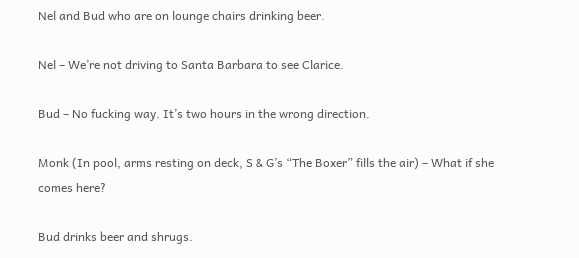Nel and Bud who are on lounge chairs drinking beer.

Nel – We’re not driving to Santa Barbara to see Clarice.

Bud – No fucking way. It’s two hours in the wrong direction.

Monk (In pool, arms resting on deck, S & G’s “The Boxer” fills the air) – What if she comes here?

Bud drinks beer and shrugs.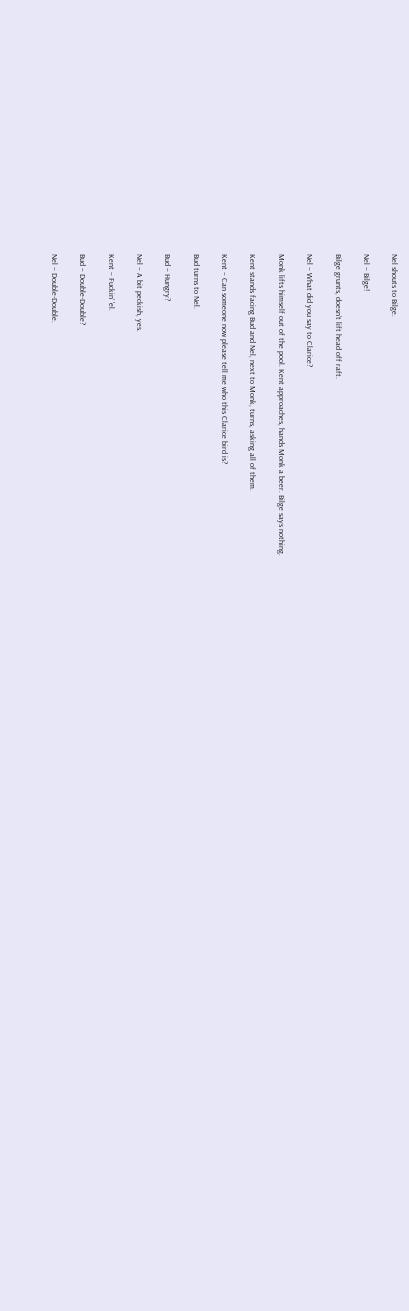Nel shouts to Bilge.

Nel – Bilge!

Bilge grunts, doesn’t lift head off raft.

Nel – What did you say to Clarice?

Monk lifts himself out of the pool. Kent approaches, hands Monk a beer. Bilge says nothing.

Kent stands facing Bud and Nel, next to Monk, turns, asking all of them.

Kent – Can someone now please tell me who this Clarice bird is?

Bud turns to Nel.

Bud – Hungry?

Nel – A bit peckish, yes.

Kent – Fuckin’ ‘el.

Bud – Double-Double?

Nel – Double-Double.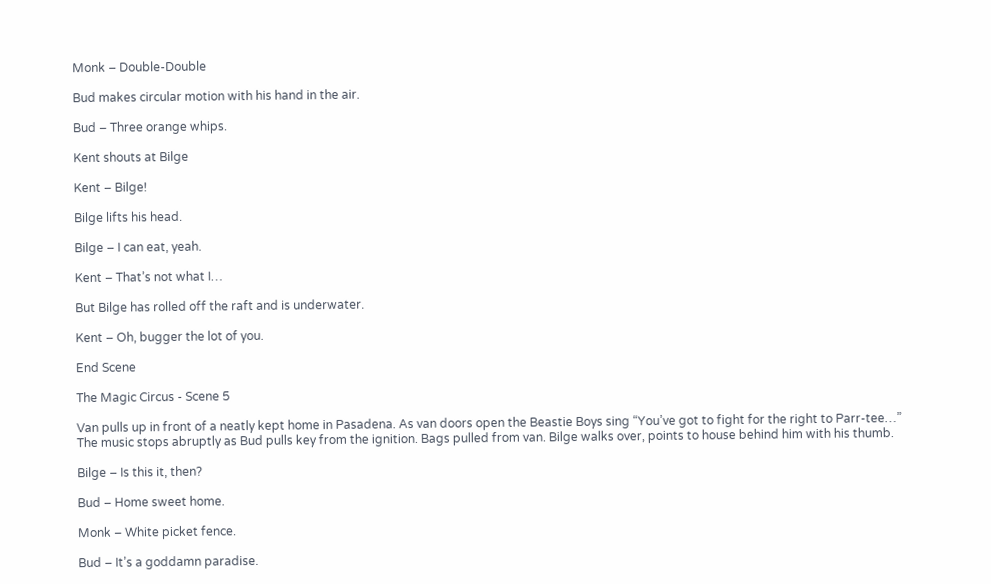Monk – Double-Double

Bud makes circular motion with his hand in the air.

Bud – Three orange whips.

Kent shouts at Bilge

Kent – Bilge!

Bilge lifts his head.

Bilge – I can eat, yeah.

Kent – That’s not what I…

But Bilge has rolled off the raft and is underwater.

Kent – Oh, bugger the lot of you.

End Scene

The Magic Circus - Scene 5

Van pulls up in front of a neatly kept home in Pasadena. As van doors open the Beastie Boys sing “You’ve got to fight for the right to Parr-tee…” The music stops abruptly as Bud pulls key from the ignition. Bags pulled from van. Bilge walks over, points to house behind him with his thumb.

Bilge – Is this it, then?

Bud – Home sweet home.

Monk – White picket fence.

Bud – It’s a goddamn paradise.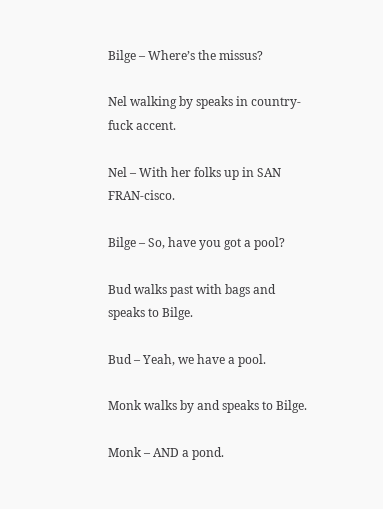Bilge – Where’s the missus?

Nel walking by speaks in country-fuck accent.

Nel – With her folks up in SAN FRAN-cisco.

Bilge – So, have you got a pool?

Bud walks past with bags and speaks to Bilge.

Bud – Yeah, we have a pool.

Monk walks by and speaks to Bilge.

Monk – AND a pond.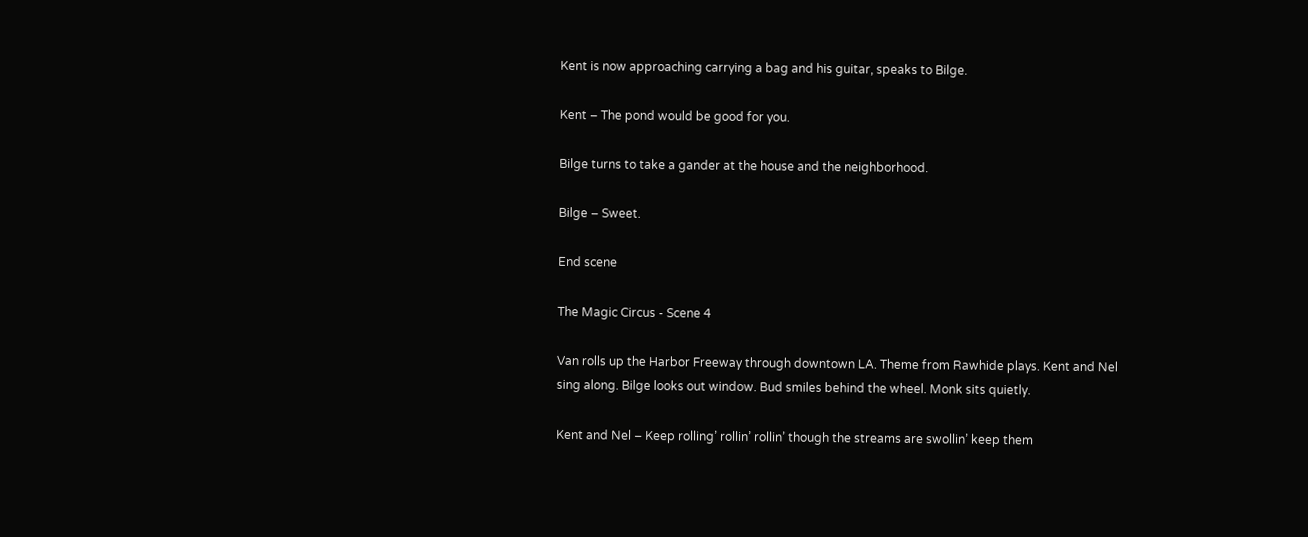Kent is now approaching carrying a bag and his guitar, speaks to Bilge.

Kent – The pond would be good for you.

Bilge turns to take a gander at the house and the neighborhood.

Bilge – Sweet.

End scene

The Magic Circus - Scene 4

Van rolls up the Harbor Freeway through downtown LA. Theme from Rawhide plays. Kent and Nel sing along. Bilge looks out window. Bud smiles behind the wheel. Monk sits quietly.

Kent and Nel – Keep rolling’ rollin’ rollin’ though the streams are swollin’ keep them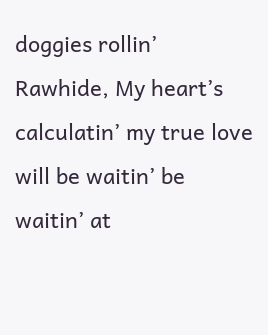doggies rollin’ Rawhide, My heart’s calculatin’ my true love will be waitin’ be waitin’ at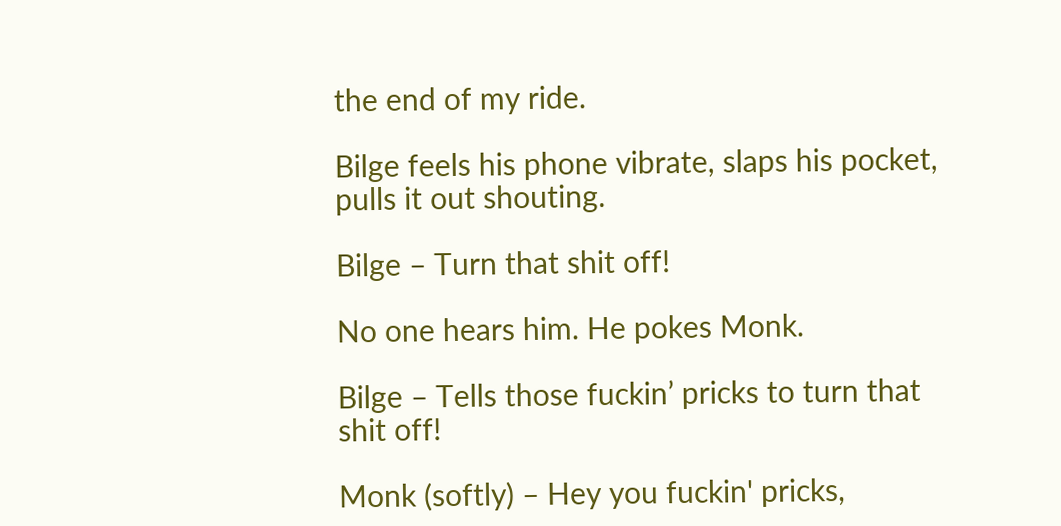the end of my ride.

Bilge feels his phone vibrate, slaps his pocket, pulls it out shouting.

Bilge – Turn that shit off!

No one hears him. He pokes Monk.

Bilge – Tells those fuckin’ pricks to turn that shit off!

Monk (softly) – Hey you fuckin' pricks,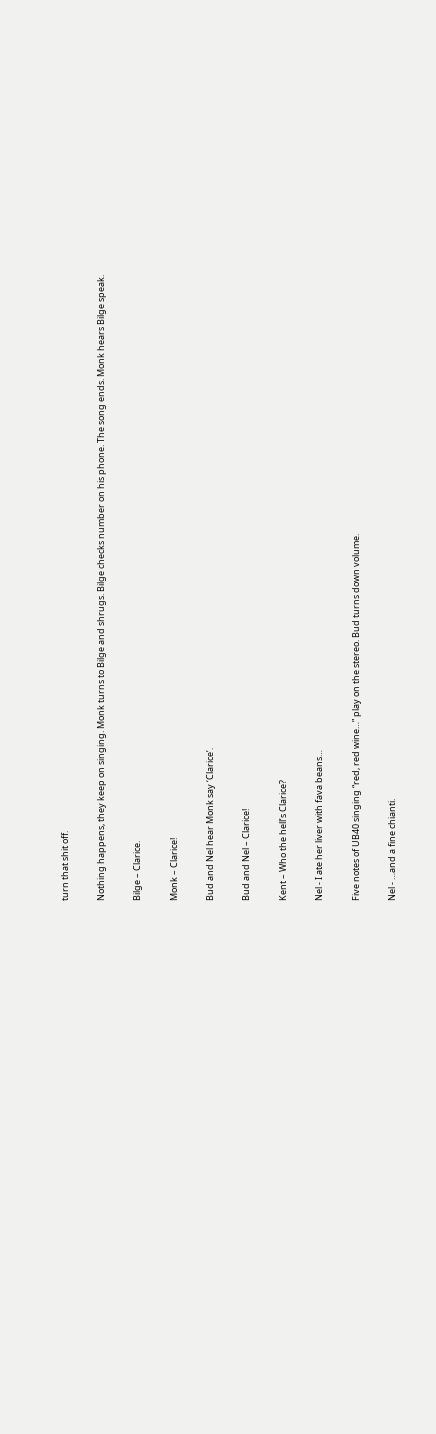turn that shit off.

Nothing happens, they keep on singing. Monk turns to Bilge and shrugs. Bilge checks number on his phone. The song ends. Monk hears Bilge speak.

Bilge – Clarice.

Monk – Clarice!

Bud and Nel hear Monk say ‘Clarice’.

Bud and Nel – Clarice!

Kent – Who the hell’s Clarice?

Nel - I ate her liver with fava beans…

Five notes of UB40 singing “red, red wine…” play on the stereo. Bud turns down volume.

Nel - …and a fine chianti.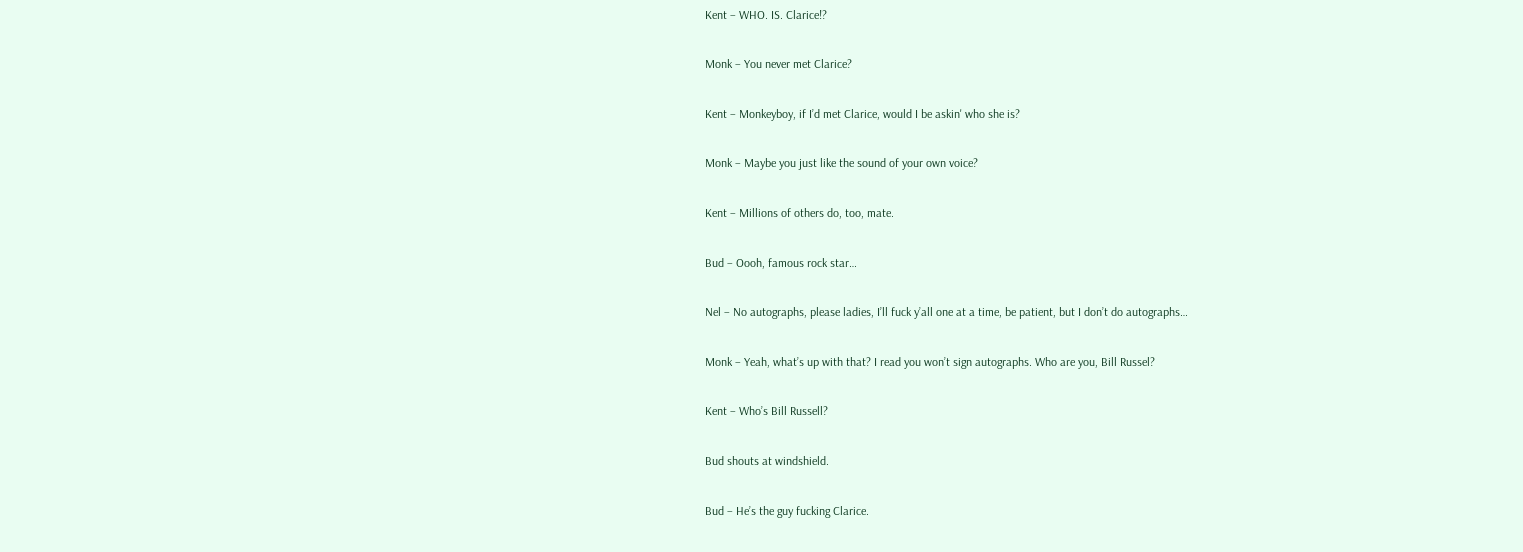Kent – WHO. IS. Clarice!?

Monk – You never met Clarice?

Kent – Monkeyboy, if I’d met Clarice, would I be askin' who she is?

Monk – Maybe you just like the sound of your own voice?

Kent – Millions of others do, too, mate.

Bud – Oooh, famous rock star…

Nel – No autographs, please ladies, I’ll fuck y’all one at a time, be patient, but I don’t do autographs…

Monk – Yeah, what’s up with that? I read you won’t sign autographs. Who are you, Bill Russel?

Kent – Who’s Bill Russell?

Bud shouts at windshield.

Bud – He’s the guy fucking Clarice.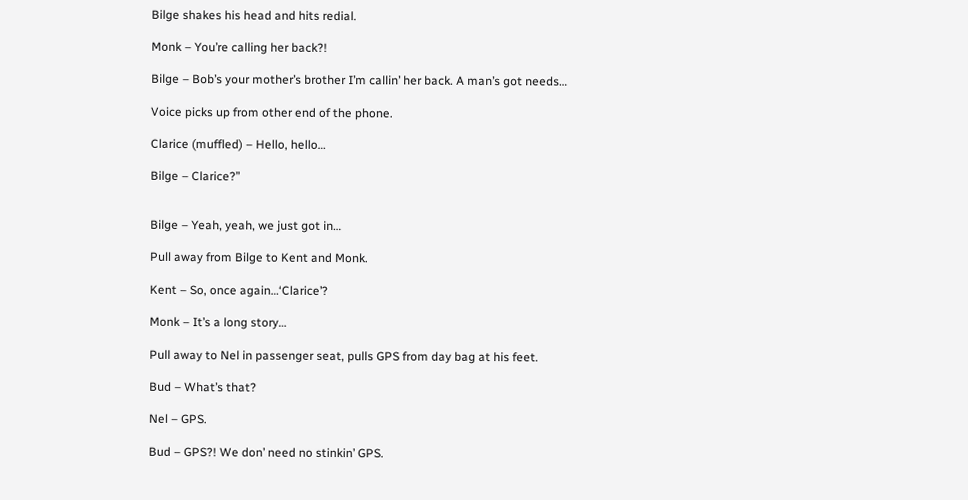Bilge shakes his head and hits redial.

Monk – You’re calling her back?!

Bilge – Bob’s your mother’s brother I’m callin’ her back. A man’s got needs…

Voice picks up from other end of the phone.

Clarice (muffled) – Hello, hello…

Bilge – Clarice?”


Bilge – Yeah, yeah, we just got in…

Pull away from Bilge to Kent and Monk.

Kent – So, once again…‘Clarice’?

Monk – It’s a long story…

Pull away to Nel in passenger seat, pulls GPS from day bag at his feet.

Bud – What’s that?

Nel – GPS.

Bud – GPS?! We don’ need no stinkin’ GPS.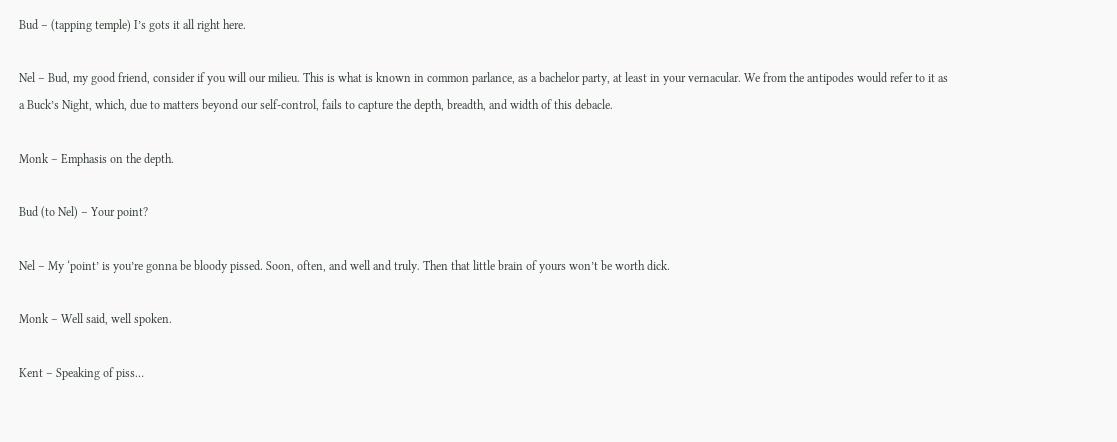Bud – (tapping temple) I’s gots it all right here.

Nel – Bud, my good friend, consider if you will our milieu. This is what is known in common parlance, as a bachelor party, at least in your vernacular. We from the antipodes would refer to it as a Buck’s Night, which, due to matters beyond our self-control, fails to capture the depth, breadth, and width of this debacle.

Monk – Emphasis on the depth.

Bud (to Nel) – Your point?

Nel – My ‘point’ is you’re gonna be bloody pissed. Soon, often, and well and truly. Then that little brain of yours won’t be worth dick.

Monk – Well said, well spoken.

Kent – Speaking of piss…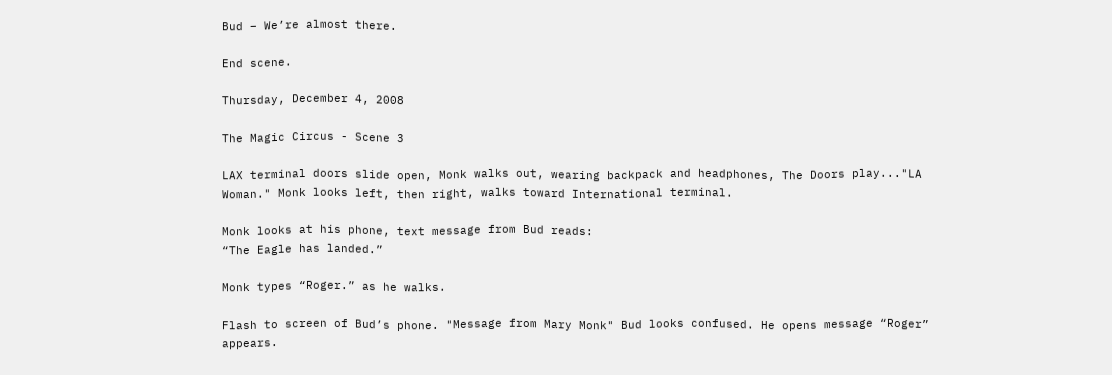Bud – We’re almost there.

End scene.

Thursday, December 4, 2008

The Magic Circus - Scene 3

LAX terminal doors slide open, Monk walks out, wearing backpack and headphones, The Doors play..."LA Woman." Monk looks left, then right, walks toward International terminal.

Monk looks at his phone, text message from Bud reads:
“The Eagle has landed.”

Monk types “Roger.” as he walks.

Flash to screen of Bud’s phone. "Message from Mary Monk" Bud looks confused. He opens message “Roger” appears.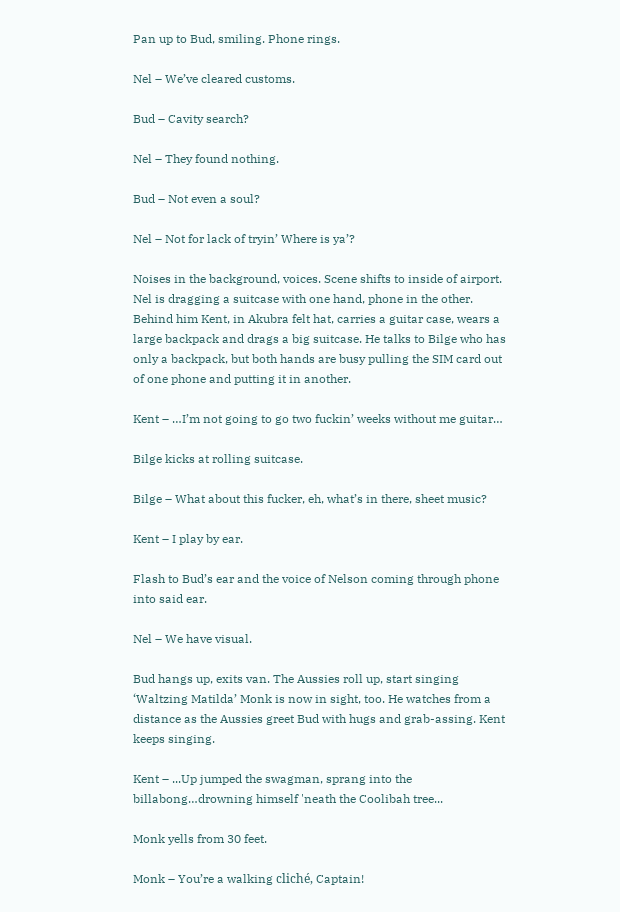Pan up to Bud, smiling. Phone rings.

Nel – We’ve cleared customs.

Bud – Cavity search?

Nel – They found nothing.

Bud – Not even a soul?

Nel – Not for lack of tryin’ Where is ya’?

Noises in the background, voices. Scene shifts to inside of airport. Nel is dragging a suitcase with one hand, phone in the other. Behind him Kent, in Akubra felt hat, carries a guitar case, wears a large backpack and drags a big suitcase. He talks to Bilge who has only a backpack, but both hands are busy pulling the SIM card out of one phone and putting it in another.

Kent – …I’m not going to go two fuckin’ weeks without me guitar…

Bilge kicks at rolling suitcase.

Bilge – What about this fucker, eh, what’s in there, sheet music?

Kent – I play by ear.

Flash to Bud’s ear and the voice of Nelson coming through phone into said ear.

Nel – We have visual.

Bud hangs up, exits van. The Aussies roll up, start singing ‘Waltzing Matilda’ Monk is now in sight, too. He watches from a distance as the Aussies greet Bud with hugs and grab-assing. Kent keeps singing.

Kent – ...Up jumped the swagman, sprang into the billabong…drowning himself 'neath the Coolibah tree...

Monk yells from 30 feet.

Monk – You’re a walking cliché, Captain!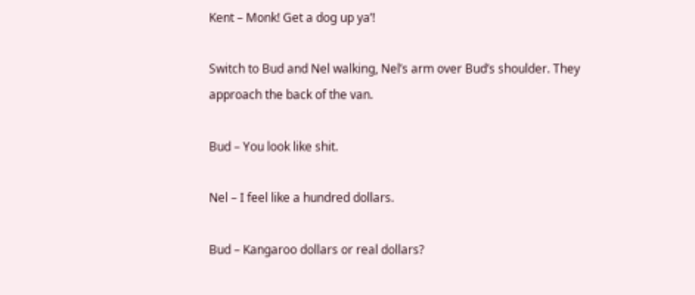Kent – Monk! Get a dog up ya’!

Switch to Bud and Nel walking, Nel’s arm over Bud’s shoulder. They approach the back of the van.

Bud – You look like shit.

Nel – I feel like a hundred dollars.

Bud – Kangaroo dollars or real dollars?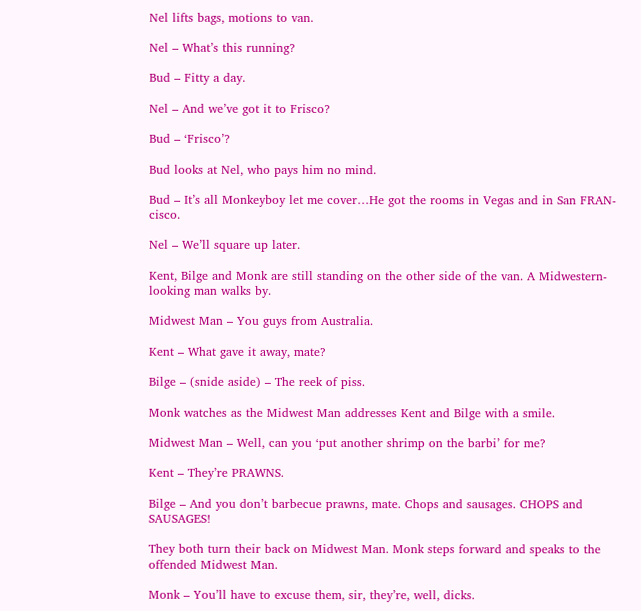Nel lifts bags, motions to van.

Nel – What’s this running?

Bud – Fitty a day.

Nel – And we’ve got it to Frisco?

Bud – ‘Frisco’?

Bud looks at Nel, who pays him no mind.

Bud – It’s all Monkeyboy let me cover…He got the rooms in Vegas and in San FRAN-cisco.

Nel – We’ll square up later.

Kent, Bilge and Monk are still standing on the other side of the van. A Midwestern-looking man walks by.

Midwest Man – You guys from Australia.

Kent – What gave it away, mate?

Bilge – (snide aside) – The reek of piss.

Monk watches as the Midwest Man addresses Kent and Bilge with a smile.

Midwest Man – Well, can you ‘put another shrimp on the barbi’ for me?

Kent – They’re PRAWNS.

Bilge – And you don’t barbecue prawns, mate. Chops and sausages. CHOPS and SAUSAGES!

They both turn their back on Midwest Man. Monk steps forward and speaks to the offended Midwest Man.

Monk – You’ll have to excuse them, sir, they’re, well, dicks.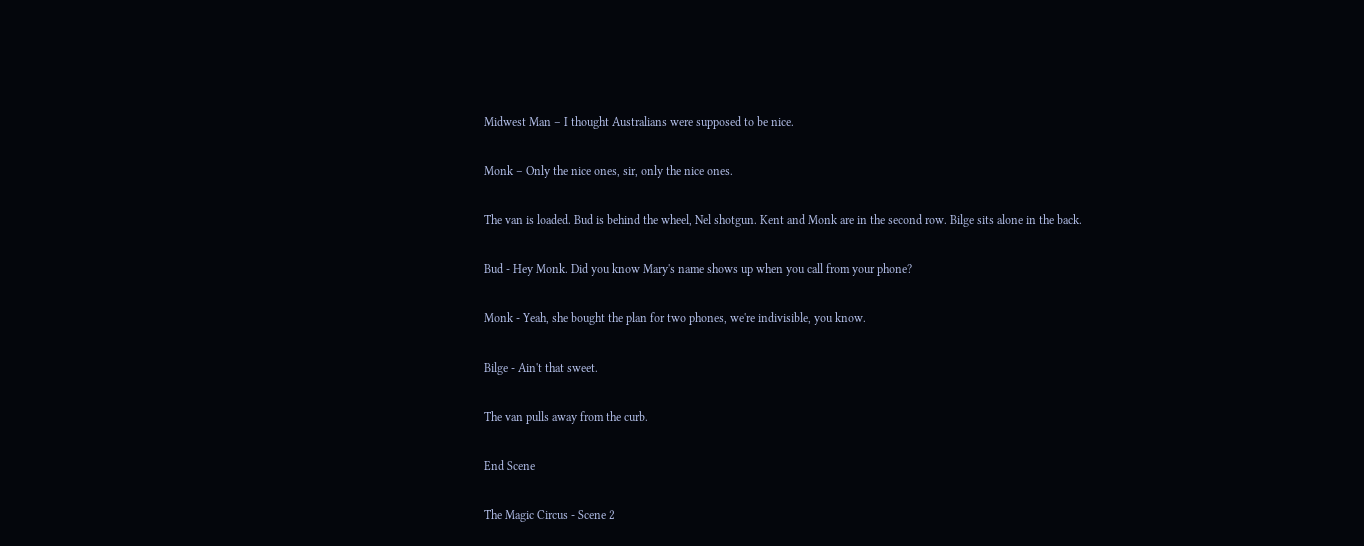Midwest Man – I thought Australians were supposed to be nice.

Monk – Only the nice ones, sir, only the nice ones.

The van is loaded. Bud is behind the wheel, Nel shotgun. Kent and Monk are in the second row. Bilge sits alone in the back.

Bud - Hey Monk. Did you know Mary's name shows up when you call from your phone?

Monk - Yeah, she bought the plan for two phones, we're indivisible, you know.

Bilge - Ain't that sweet.

The van pulls away from the curb.

End Scene

The Magic Circus - Scene 2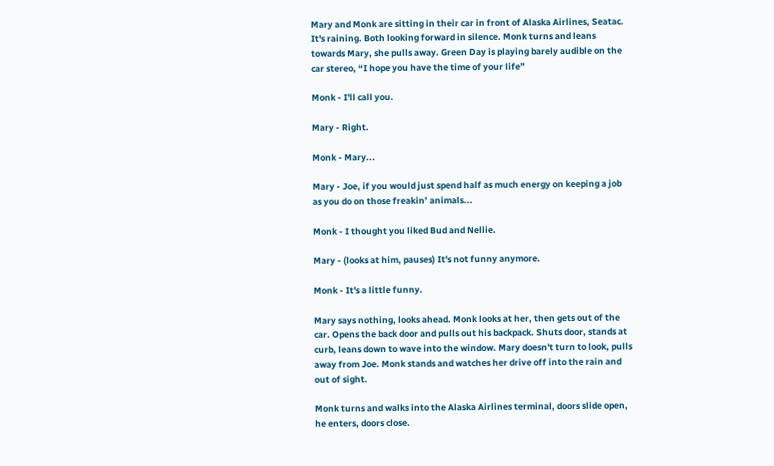Mary and Monk are sitting in their car in front of Alaska Airlines, Seatac. It's raining. Both looking forward in silence. Monk turns and leans towards Mary, she pulls away. Green Day is playing barely audible on the car stereo, “I hope you have the time of your life”

Monk - I'll call you.

Mary - Right.

Monk - Mary...

Mary - Joe, if you would just spend half as much energy on keeping a job as you do on those freakin’ animals...

Monk - I thought you liked Bud and Nellie.

Mary - (looks at him, pauses) It's not funny anymore.

Monk - It's a little funny.

Mary says nothing, looks ahead. Monk looks at her, then gets out of the car. Opens the back door and pulls out his backpack. Shuts door, stands at curb, leans down to wave into the window. Mary doesn't turn to look, pulls away from Joe. Monk stands and watches her drive off into the rain and out of sight.

Monk turns and walks into the Alaska Airlines terminal, doors slide open, he enters, doors close.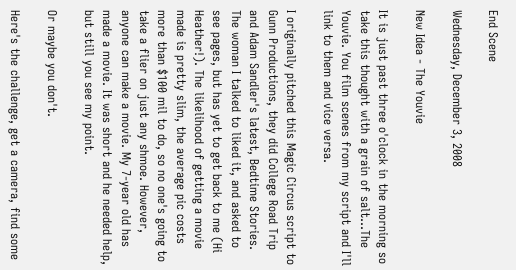End Scene

Wednesday, December 3, 2008

New Idea - The Youvie

It is just past three o'clock in the morning so take this thought with a grain of salt...The Youvie. You film scenes from my script and I'll link to them and vice versa.

I originally pitched this Magic Circus script to Gunn Productions, they did College Road Trip and Adam Sandler's latest, Bedtime Stories. The woman I talked to liked it, and asked to see pages, but has yet to get back to me (Hi Heather!). The likelihood of getting a movie made is pretty slim, the average pic costs more than $100 mil to do, so no one's going to take a flier on just any shmoe. However, anyone can make a movie. My 7-year old has made a movie. It was short and he needed help, but still you see my point.

Or maybe you don't.

Here's the challenge, get a camera, find some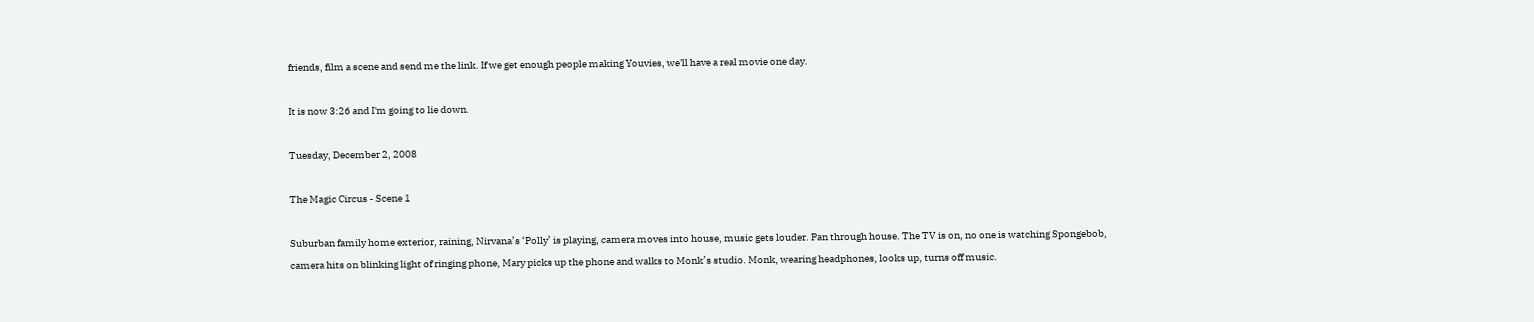friends, film a scene and send me the link. If we get enough people making Youvies, we'll have a real movie one day.

It is now 3:26 and I'm going to lie down.

Tuesday, December 2, 2008

The Magic Circus - Scene 1

Suburban family home exterior, raining, Nirvana’s ‘Polly’ is playing, camera moves into house, music gets louder. Pan through house. The TV is on, no one is watching Spongebob, camera hits on blinking light of ringing phone, Mary picks up the phone and walks to Monk’s studio. Monk, wearing headphones, looks up, turns off music.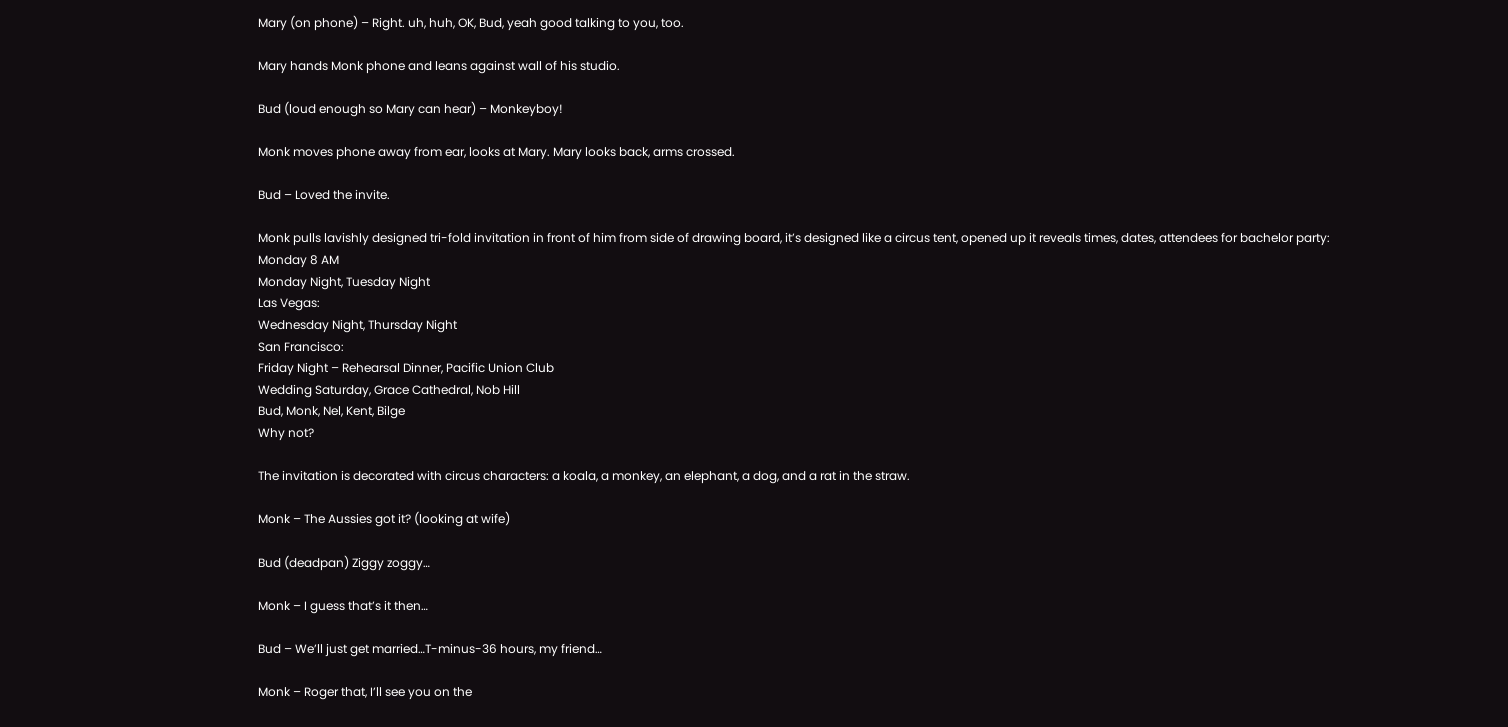Mary (on phone) – Right. uh, huh, OK, Bud, yeah good talking to you, too.

Mary hands Monk phone and leans against wall of his studio.

Bud (loud enough so Mary can hear) – Monkeyboy!

Monk moves phone away from ear, looks at Mary. Mary looks back, arms crossed.

Bud – Loved the invite.

Monk pulls lavishly designed tri-fold invitation in front of him from side of drawing board, it’s designed like a circus tent, opened up it reveals times, dates, attendees for bachelor party:
Monday 8 AM
Monday Night, Tuesday Night
Las Vegas:
Wednesday Night, Thursday Night
San Francisco:
Friday Night – Rehearsal Dinner, Pacific Union Club
Wedding Saturday, Grace Cathedral, Nob Hill
Bud, Monk, Nel, Kent, Bilge
Why not?

The invitation is decorated with circus characters: a koala, a monkey, an elephant, a dog, and a rat in the straw.

Monk – The Aussies got it? (looking at wife)

Bud (deadpan) Ziggy zoggy…

Monk – I guess that’s it then…

Bud – We’ll just get married…T-minus-36 hours, my friend…

Monk – Roger that, I’ll see you on the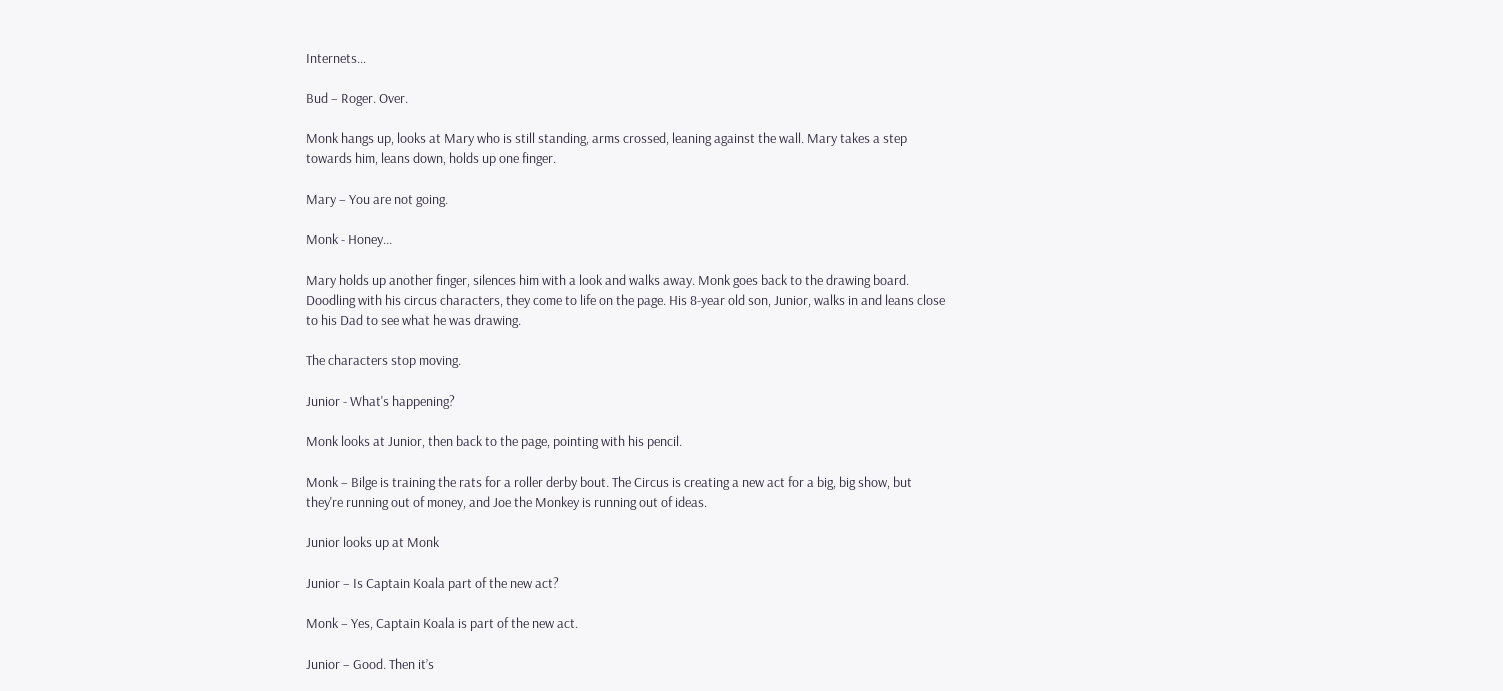Internets…

Bud – Roger. Over.

Monk hangs up, looks at Mary who is still standing, arms crossed, leaning against the wall. Mary takes a step towards him, leans down, holds up one finger.

Mary – You are not going.

Monk - Honey...

Mary holds up another finger, silences him with a look and walks away. Monk goes back to the drawing board. Doodling with his circus characters, they come to life on the page. His 8-year old son, Junior, walks in and leans close to his Dad to see what he was drawing.

The characters stop moving.

Junior - What's happening?

Monk looks at Junior, then back to the page, pointing with his pencil.

Monk – Bilge is training the rats for a roller derby bout. The Circus is creating a new act for a big, big show, but they're running out of money, and Joe the Monkey is running out of ideas.

Junior looks up at Monk

Junior – Is Captain Koala part of the new act?

Monk – Yes, Captain Koala is part of the new act.

Junior – Good. Then it’s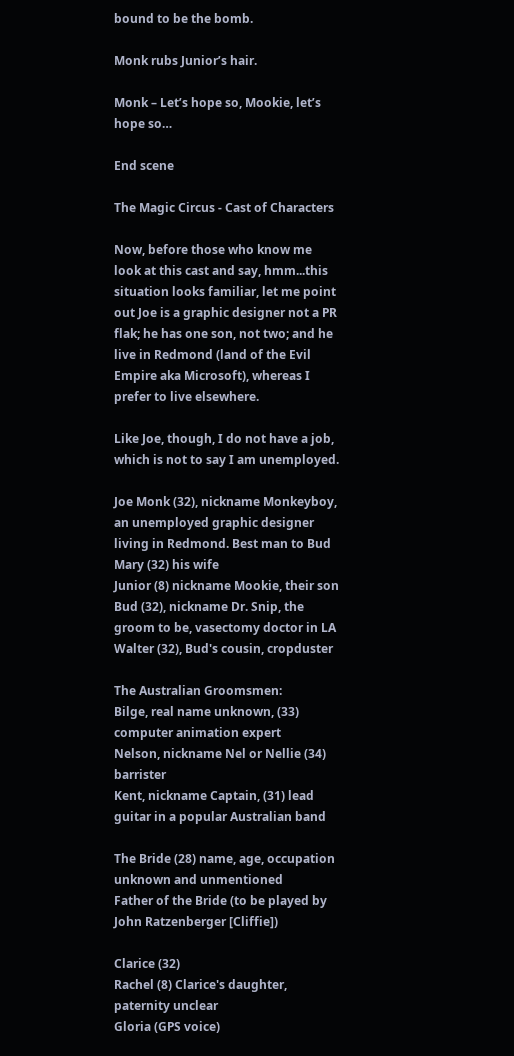bound to be the bomb.

Monk rubs Junior’s hair.

Monk – Let’s hope so, Mookie, let’s hope so…

End scene

The Magic Circus - Cast of Characters

Now, before those who know me look at this cast and say, hmm...this situation looks familiar, let me point out Joe is a graphic designer not a PR flak; he has one son, not two; and he live in Redmond (land of the Evil Empire aka Microsoft), whereas I prefer to live elsewhere.

Like Joe, though, I do not have a job, which is not to say I am unemployed.

Joe Monk (32), nickname Monkeyboy, an unemployed graphic designer living in Redmond. Best man to Bud
Mary (32) his wife
Junior (8) nickname Mookie, their son
Bud (32), nickname Dr. Snip, the groom to be, vasectomy doctor in LA
Walter (32), Bud's cousin, cropduster

The Australian Groomsmen:
Bilge, real name unknown, (33) computer animation expert
Nelson, nickname Nel or Nellie (34) barrister
Kent, nickname Captain, (31) lead guitar in a popular Australian band

The Bride (28) name, age, occupation unknown and unmentioned
Father of the Bride (to be played by John Ratzenberger [Cliffie])

Clarice (32)
Rachel (8) Clarice's daughter, paternity unclear
Gloria (GPS voice)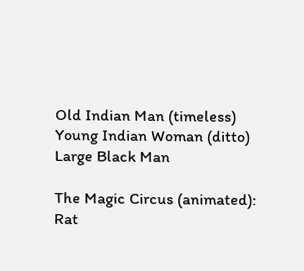Old Indian Man (timeless)
Young Indian Woman (ditto)
Large Black Man

The Magic Circus (animated):
Rat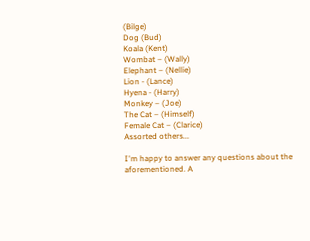(Bilge)
Dog (Bud)
Koala (Kent)
Wombat – (Wally)
Elephant – (Nellie)
Lion - (Lance)
Hyena - (Harry)
Monkey – (Joe)
The Cat – (Himself)
Female Cat – (Clarice)
Assorted others...

I'm happy to answer any questions about the aforementioned. A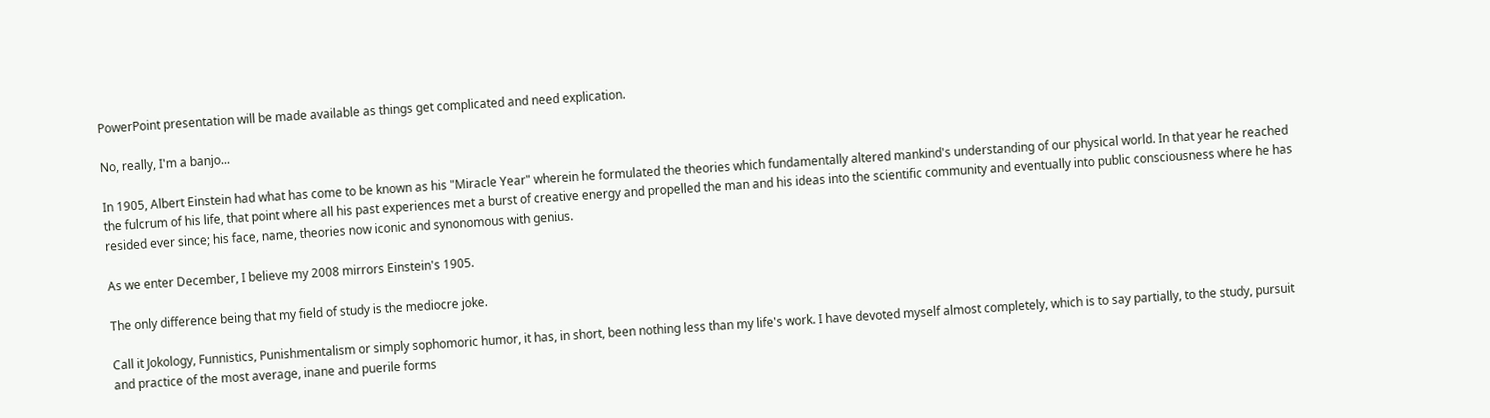PowerPoint presentation will be made available as things get complicated and need explication.

No, really, I'm a banjo...

In 1905, Albert Einstein had what has come to be known as his "Miracle Year" wherein he formulated the theories which fundamentally altered mankind's understanding of our physical world. In that year he reached the fulcrum of his life, that point where all his past experiences met a burst of creative energy and propelled the man and his ideas into the scientific community and eventually into public consciousness where he has resided ever since; his face, name, theories now iconic and synonomous with genius.

As we enter December, I believe my 2008 mirrors Einstein's 1905.

The only difference being that my field of study is the mediocre joke.

Call it Jokology, Funnistics, Punishmentalism or simply sophomoric humor, it has, in short, been nothing less than my life's work. I have devoted myself almost completely, which is to say partially, to the study, pursuit and practice of the most average, inane and puerile forms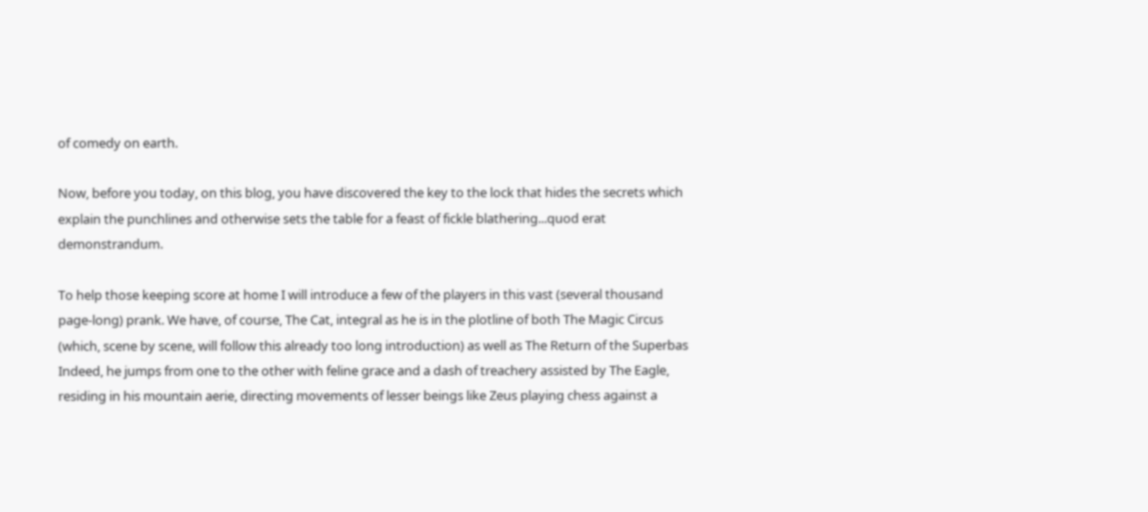of comedy on earth.

Now, before you today, on this blog, you have discovered the key to the lock that hides the secrets which explain the punchlines and otherwise sets the table for a feast of fickle blathering...quod erat demonstrandum.

To help those keeping score at home I will introduce a few of the players in this vast (several thousand page-long) prank. We have, of course, The Cat, integral as he is in the plotline of both The Magic Circus (which, scene by scene, will follow this already too long introduction) as well as The Return of the Superbas Indeed, he jumps from one to the other with feline grace and a dash of treachery assisted by The Eagle, residing in his mountain aerie, directing movements of lesser beings like Zeus playing chess against a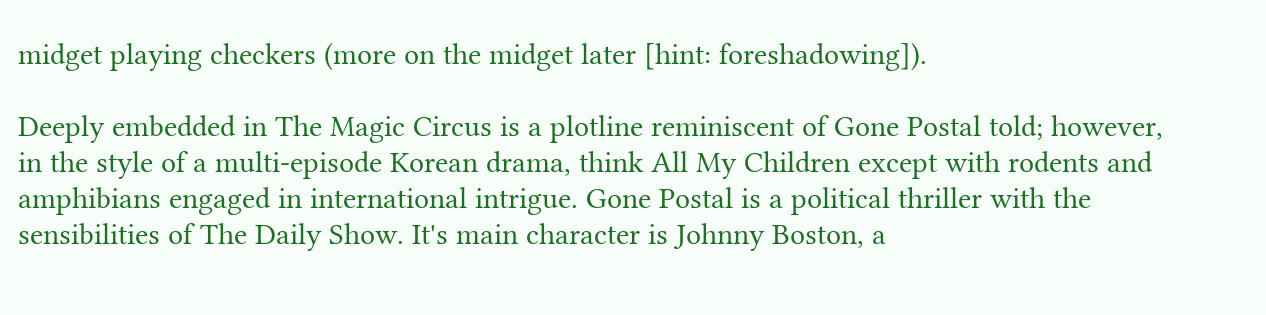midget playing checkers (more on the midget later [hint: foreshadowing]).

Deeply embedded in The Magic Circus is a plotline reminiscent of Gone Postal told; however, in the style of a multi-episode Korean drama, think All My Children except with rodents and amphibians engaged in international intrigue. Gone Postal is a political thriller with the sensibilities of The Daily Show. It's main character is Johnny Boston, a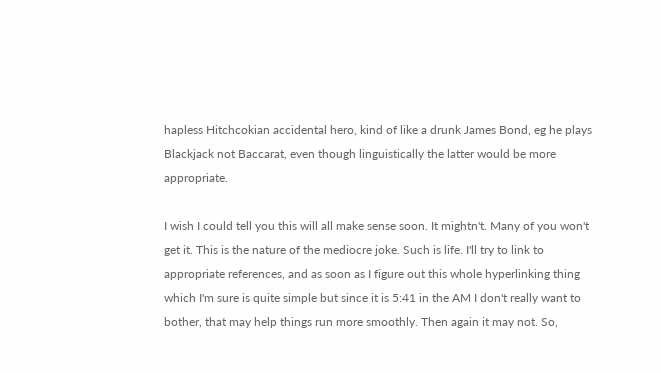hapless Hitchcokian accidental hero, kind of like a drunk James Bond, eg he plays Blackjack not Baccarat, even though linguistically the latter would be more appropriate.

I wish I could tell you this will all make sense soon. It mightn't. Many of you won't get it. This is the nature of the mediocre joke. Such is life. I'll try to link to appropriate references, and as soon as I figure out this whole hyperlinking thing which I'm sure is quite simple but since it is 5:41 in the AM I don't really want to bother, that may help things run more smoothly. Then again it may not. So,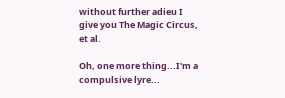without further adieu I give you The Magic Circus, et al.

Oh, one more thing...I'm a compulsive lyre...